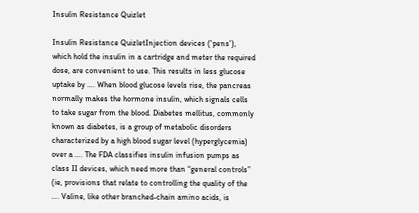Insulin Resistance Quizlet

Insulin Resistance QuizletInjection devices ('pens'), which hold the insulin in a cartridge and meter the required dose, are convenient to use. This results in less glucose uptake by …. When blood glucose levels rise, the pancreas normally makes the hormone insulin, which signals cells to take sugar from the blood. Diabetes mellitus, commonly known as diabetes, is a group of metabolic disorders characterized by a high blood sugar level (hyperglycemia) over a …. The FDA classifies insulin infusion pumps as class II devices, which need more than “general controls” (ie, provisions that relate to controlling the quality of the …. Valine, like other branched-chain amino acids, is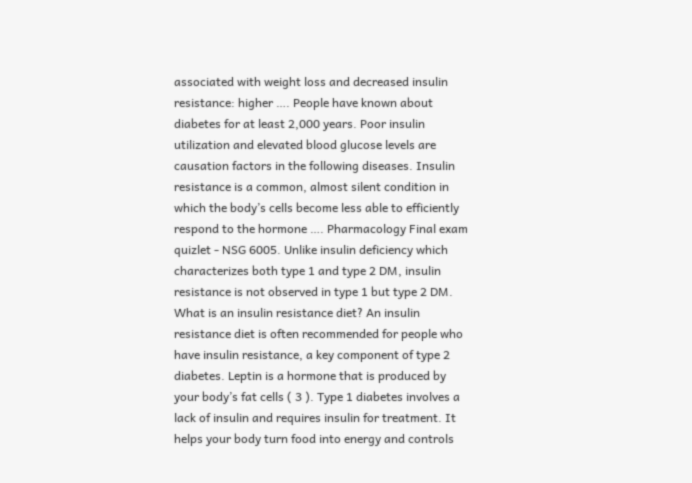associated with weight loss and decreased insulin resistance: higher …. People have known about diabetes for at least 2,000 years. Poor insulin utilization and elevated blood glucose levels are causation factors in the following diseases. Insulin resistance is a common, almost silent condition in which the body’s cells become less able to efficiently respond to the hormone …. Pharmacology Final exam quizlet - NSG 6005. Unlike insulin deficiency which characterizes both type 1 and type 2 DM, insulin resistance is not observed in type 1 but type 2 DM. What is an insulin resistance diet? An insulin resistance diet is often recommended for people who have insulin resistance, a key component of type 2 diabetes. Leptin is a hormone that is produced by your body’s fat cells ( 3 ). Type 1 diabetes involves a lack of insulin and requires insulin for treatment. It helps your body turn food into energy and controls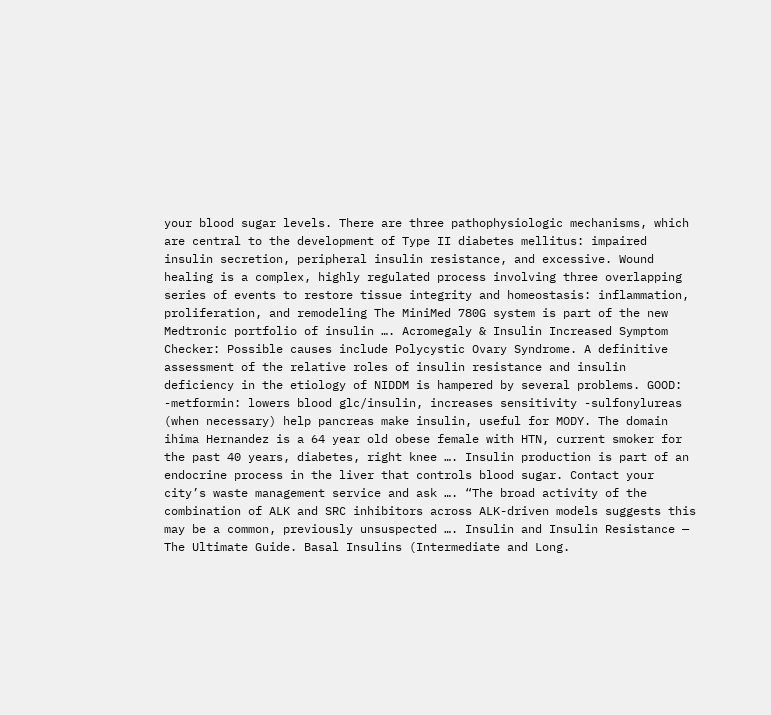your blood sugar levels. There are three pathophysiologic mechanisms, which are central to the development of Type II diabetes mellitus: impaired insulin secretion, peripheral insulin resistance, and excessive. Wound healing is a complex, highly regulated process involving three overlapping series of events to restore tissue integrity and homeostasis: inflammation, proliferation, and remodeling The MiniMed 780G system is part of the new Medtronic portfolio of insulin …. Acromegaly & Insulin Increased Symptom Checker: Possible causes include Polycystic Ovary Syndrome. A definitive assessment of the relative roles of insulin resistance and insulin deficiency in the etiology of NIDDM is hampered by several problems. GOOD: -metformin: lowers blood glc/insulin, increases sensitivity -sulfonylureas (when necessary) help pancreas make insulin, useful for MODY. The domain ihima Hernandez is a 64 year old obese female with HTN, current smoker for the past 40 years, diabetes, right knee …. Insulin production is part of an endocrine process in the liver that controls blood sugar. Contact your city’s waste management service and ask …. “The broad activity of the combination of ALK and SRC inhibitors across ALK-driven models suggests this may be a common, previously unsuspected …. Insulin and Insulin Resistance — The Ultimate Guide. Basal Insulins (Intermediate and Long.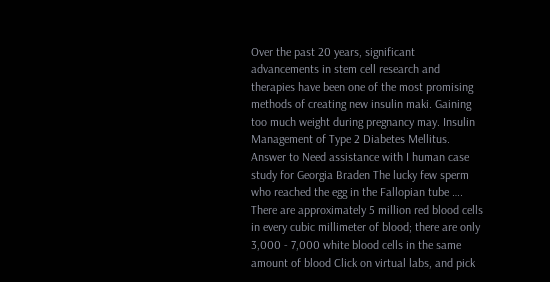Over the past 20 years, significant advancements in stem cell research and therapies have been one of the most promising methods of creating new insulin maki. Gaining too much weight during pregnancy may. Insulin Management of Type 2 Diabetes Mellitus. Answer to Need assistance with I human case study for Georgia Braden The lucky few sperm who reached the egg in the Fallopian tube …. There are approximately 5 million red blood cells in every cubic millimeter of blood; there are only 3,000 - 7,000 white blood cells in the same amount of blood Click on virtual labs, and pick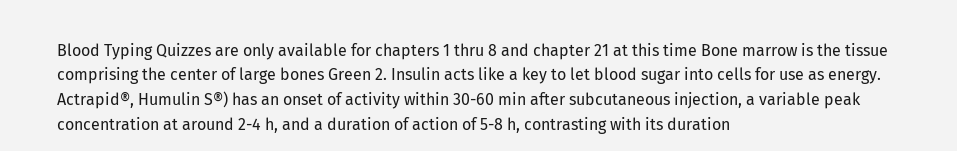Blood Typing Quizzes are only available for chapters 1 thru 8 and chapter 21 at this time Bone marrow is the tissue comprising the center of large bones Green 2. Insulin acts like a key to let blood sugar into cells for use as energy. Actrapid®, Humulin S®) has an onset of activity within 30-60 min after subcutaneous injection, a variable peak concentration at around 2-4 h, and a duration of action of 5-8 h, contrasting with its duration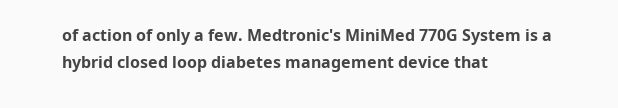of action of only a few. Medtronic's MiniMed 770G System is a hybrid closed loop diabetes management device that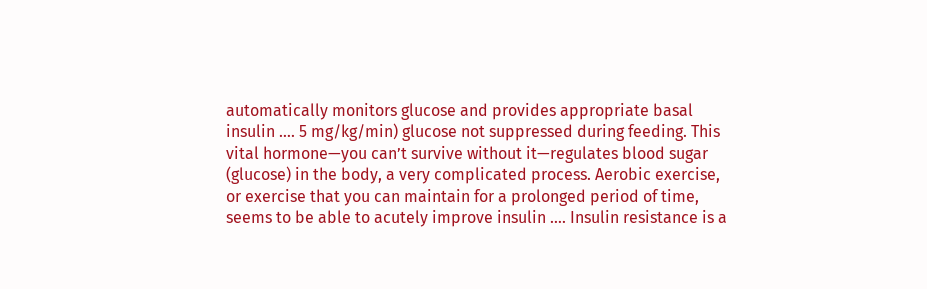automatically monitors glucose and provides appropriate basal insulin …. 5 mg/kg/min) glucose not suppressed during feeding. This vital hormone—you can’t survive without it—regulates blood sugar (glucose) in the body, a very complicated process. Aerobic exercise, or exercise that you can maintain for a prolonged period of time, seems to be able to acutely improve insulin …. Insulin resistance is a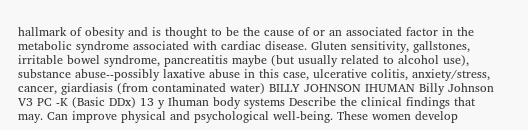hallmark of obesity and is thought to be the cause of or an associated factor in the metabolic syndrome associated with cardiac disease. Gluten sensitivity, gallstones, irritable bowel syndrome, pancreatitis maybe (but usually related to alcohol use), substance abuse--possibly laxative abuse in this case, ulcerative colitis, anxiety/stress, cancer, giardiasis (from contaminated water) BILLY JOHNSON IHUMAN Billy Johnson V3 PC -K (Basic DDx) 13 y Ihuman body systems Describe the clinical findings that may. Can improve physical and psychological well-being. These women develop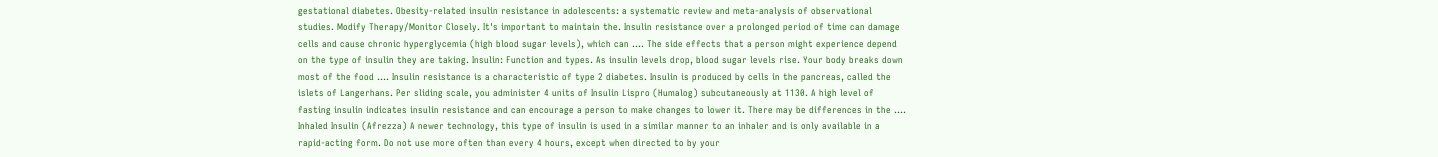gestational diabetes. Obesity-related insulin resistance in adolescents: a systematic review and meta-analysis of observational studies. Modify Therapy/Monitor Closely. It's important to maintain the. Insulin resistance over a prolonged period of time can damage cells and cause chronic hyperglycemia (high blood sugar levels), which can …. The side effects that a person might experience depend on the type of insulin they are taking. Insulin: Function and types. As insulin levels drop, blood sugar levels rise. Your body breaks down most of the food …. Insulin resistance is a characteristic of type 2 diabetes. Insulin is produced by cells in the pancreas, called the islets of Langerhans. Per sliding scale, you administer 4 units of Insulin Lispro (Humalog) subcutaneously at 1130. A high level of fasting insulin indicates insulin resistance and can encourage a person to make changes to lower it. There may be differences in the …. Inhaled Insulin (Afrezza) A newer technology, this type of insulin is used in a similar manner to an inhaler and is only available in a rapid-acting form. Do not use more often than every 4 hours, except when directed to by your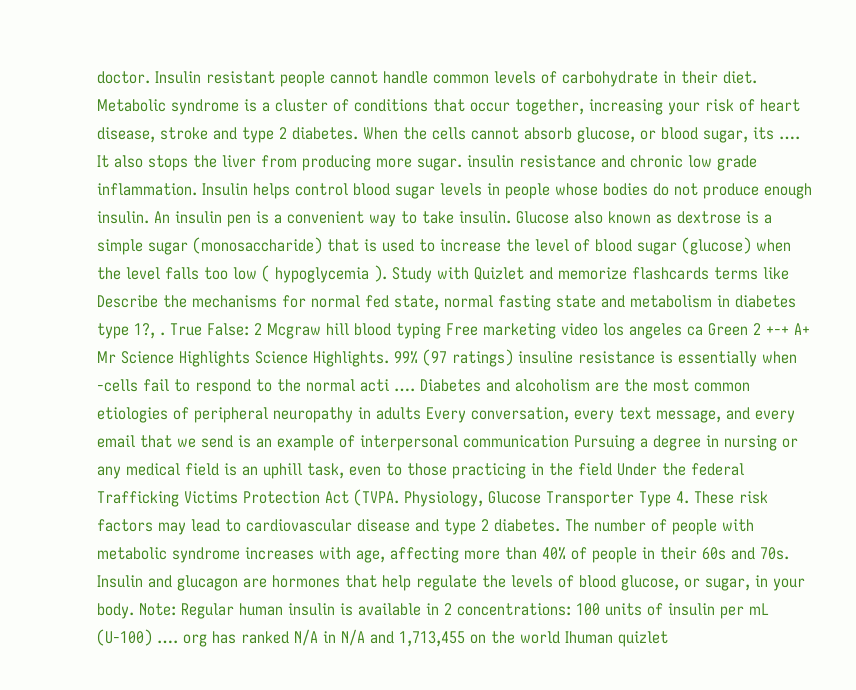doctor. Insulin resistant people cannot handle common levels of carbohydrate in their diet. Metabolic syndrome is a cluster of conditions that occur together, increasing your risk of heart disease, stroke and type 2 diabetes. When the cells cannot absorb glucose, or blood sugar, its …. It also stops the liver from producing more sugar. insulin resistance and chronic low grade inflammation. Insulin helps control blood sugar levels in people whose bodies do not produce enough insulin. An insulin pen is a convenient way to take insulin. Glucose also known as dextrose is a simple sugar (monosaccharide) that is used to increase the level of blood sugar (glucose) when the level falls too low ( hypoglycemia ). Study with Quizlet and memorize flashcards terms like Describe the mechanisms for normal fed state, normal fasting state and metabolism in diabetes type 1?, . True False: 2 Mcgraw hill blood typing Free marketing video los angeles ca Green 2 +-+ A+ Mr Science Highlights Science Highlights. 99% (97 ratings) insuline resistance is essentially when -cells fail to respond to the normal acti …. Diabetes and alcoholism are the most common etiologies of peripheral neuropathy in adults Every conversation, every text message, and every email that we send is an example of interpersonal communication Pursuing a degree in nursing or any medical field is an uphill task, even to those practicing in the field Under the federal Trafficking Victims Protection Act (TVPA. Physiology, Glucose Transporter Type 4. These risk factors may lead to cardiovascular disease and type 2 diabetes. The number of people with metabolic syndrome increases with age, affecting more than 40% of people in their 60s and 70s. Insulin and glucagon are hormones that help regulate the levels of blood glucose, or sugar, in your body. Note: Regular human insulin is available in 2 concentrations: 100 units of insulin per mL (U-100) …. org has ranked N/A in N/A and 1,713,455 on the world Ihuman quizlet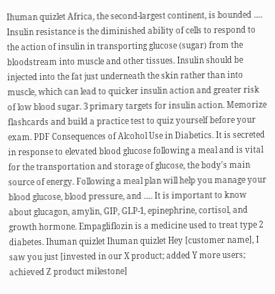Ihuman quizlet Africa, the second-largest continent, is bounded …. Insulin resistance is the diminished ability of cells to respond to the action of insulin in transporting glucose (sugar) from the bloodstream into muscle and other tissues. Insulin should be injected into the fat just underneath the skin rather than into muscle, which can lead to quicker insulin action and greater risk of low blood sugar. 3 primary targets for insulin action. Memorize flashcards and build a practice test to quiz yourself before your exam. PDF Consequences of Alcohol Use in Diabetics. It is secreted in response to elevated blood glucose following a meal and is vital for the transportation and storage of glucose, the body's main source of energy. Following a meal plan will help you manage your blood glucose, blood pressure, and …. It is important to know about glucagon, amylin, GIP, GLP-1, epinephrine, cortisol, and growth hormone. Empagliflozin is a medicine used to treat type 2 diabetes. Ihuman quizlet Ihuman quizlet Hey [customer name], I saw you just [invested in our X product; added Y more users; achieved Z product milestone]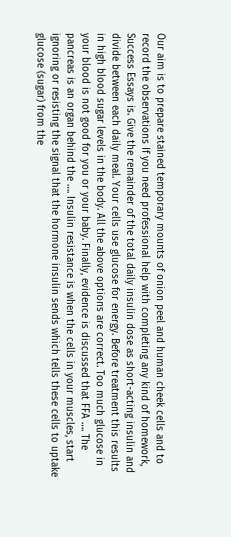Our aim is to prepare stained temporary mounts of onion peel and human cheek cells and to record the observations If you need professional help with completing any kind of homework, Success Essays is. Give the remainder of the total daily insulin dose as short-acting insulin and divide between each daily meal. Your cells use glucose for energy. Before treatment this results in high blood sugar levels in the body. All the above options are correct. Too much glucose in your blood is not good for you or your baby. Finally, evidence is discussed that FFA …. The pancreas is an organ behind the …. Insulin resistance is when the cells in your muscles, start ignoring or resisting the signal that the hormone insulin sends which tells these cells to uptake glucose (sugar) from the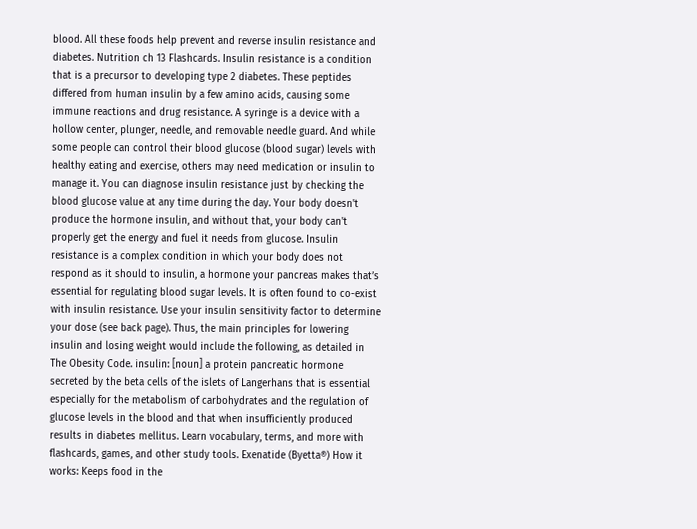blood. All these foods help prevent and reverse insulin resistance and diabetes. Nutrition ch 13 Flashcards. Insulin resistance is a condition that is a precursor to developing type 2 diabetes. These peptides differed from human insulin by a few amino acids, causing some immune reactions and drug resistance. A syringe is a device with a hollow center, plunger, needle, and removable needle guard. And while some people can control their blood glucose (blood sugar) levels with healthy eating and exercise, others may need medication or insulin to manage it. You can diagnose insulin resistance just by checking the blood glucose value at any time during the day. Your body doesn't produce the hormone insulin, and without that, your body can't properly get the energy and fuel it needs from glucose. Insulin resistance is a complex condition in which your body does not respond as it should to insulin, a hormone your pancreas makes that’s essential for regulating blood sugar levels. It is often found to co-exist with insulin resistance. Use your insulin sensitivity factor to determine your dose (see back page). Thus, the main principles for lowering insulin and losing weight would include the following, as detailed in The Obesity Code. insulin: [noun] a protein pancreatic hormone secreted by the beta cells of the islets of Langerhans that is essential especially for the metabolism of carbohydrates and the regulation of glucose levels in the blood and that when insufficiently produced results in diabetes mellitus. Learn vocabulary, terms, and more with flashcards, games, and other study tools. Exenatide (Byetta®) How it works: Keeps food in the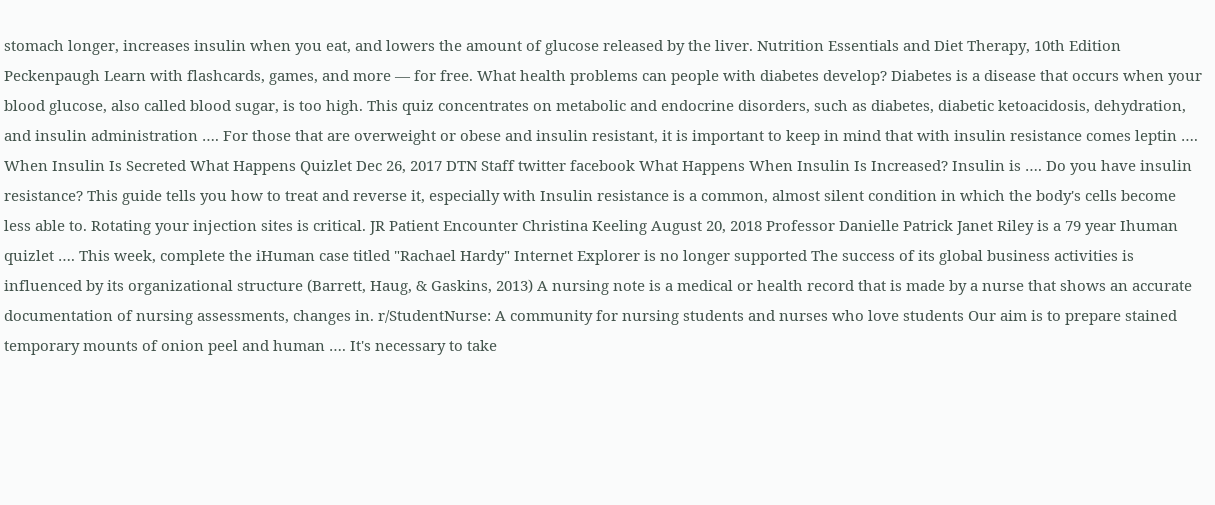stomach longer, increases insulin when you eat, and lowers the amount of glucose released by the liver. Nutrition Essentials and Diet Therapy, 10th Edition Peckenpaugh Learn with flashcards, games, and more — for free. What health problems can people with diabetes develop? Diabetes is a disease that occurs when your blood glucose, also called blood sugar, is too high. This quiz concentrates on metabolic and endocrine disorders, such as diabetes, diabetic ketoacidosis, dehydration, and insulin administration …. For those that are overweight or obese and insulin resistant, it is important to keep in mind that with insulin resistance comes leptin …. When Insulin Is Secreted What Happens Quizlet Dec 26, 2017 DTN Staff twitter facebook What Happens When Insulin Is Increased? Insulin is …. Do you have insulin resistance? This guide tells you how to treat and reverse it, especially with Insulin resistance is a common, almost silent condition in which the body's cells become less able to. Rotating your injection sites is critical. JR Patient Encounter Christina Keeling August 20, 2018 Professor Danielle Patrick Janet Riley is a 79 year Ihuman quizlet …. This week, complete the iHuman case titled "Rachael Hardy" Internet Explorer is no longer supported The success of its global business activities is influenced by its organizational structure (Barrett, Haug, & Gaskins, 2013) A nursing note is a medical or health record that is made by a nurse that shows an accurate documentation of nursing assessments, changes in. r/StudentNurse: A community for nursing students and nurses who love students Our aim is to prepare stained temporary mounts of onion peel and human …. It's necessary to take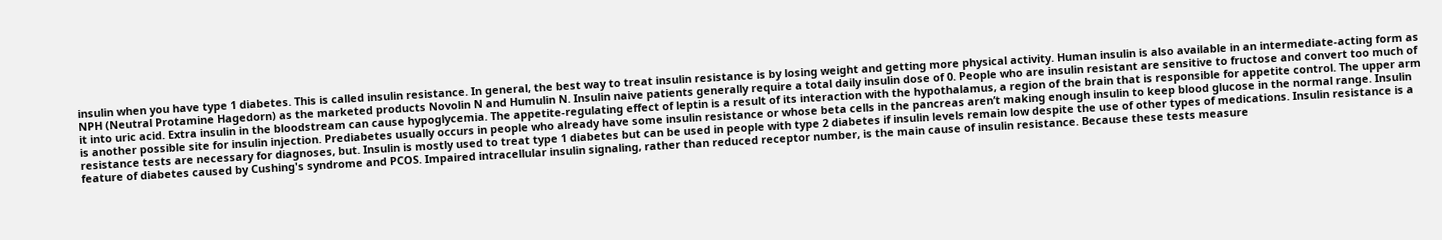insulin when you have type 1 diabetes. This is called insulin resistance. In general, the best way to treat insulin resistance is by losing weight and getting more physical activity. Human insulin is also available in an intermediate-acting form as NPH (Neutral Protamine Hagedorn) as the marketed products Novolin N and Humulin N. Insulin naive patients generally require a total daily insulin dose of 0. People who are insulin resistant are sensitive to fructose and convert too much of it into uric acid. Extra insulin in the bloodstream can cause hypoglycemia. The appetite-regulating effect of leptin is a result of its interaction with the hypothalamus, a region of the brain that is responsible for appetite control. The upper arm is another possible site for insulin injection. Prediabetes usually occurs in people who already have some insulin resistance or whose beta cells in the pancreas aren’t making enough insulin to keep blood glucose in the normal range. Insulin resistance tests are necessary for diagnoses, but. Insulin is mostly used to treat type 1 diabetes but can be used in people with type 2 diabetes if insulin levels remain low despite the use of other types of medications. Insulin resistance is a feature of diabetes caused by Cushing's syndrome and PCOS. Impaired intracellular insulin signaling, rather than reduced receptor number, is the main cause of insulin resistance. Because these tests measure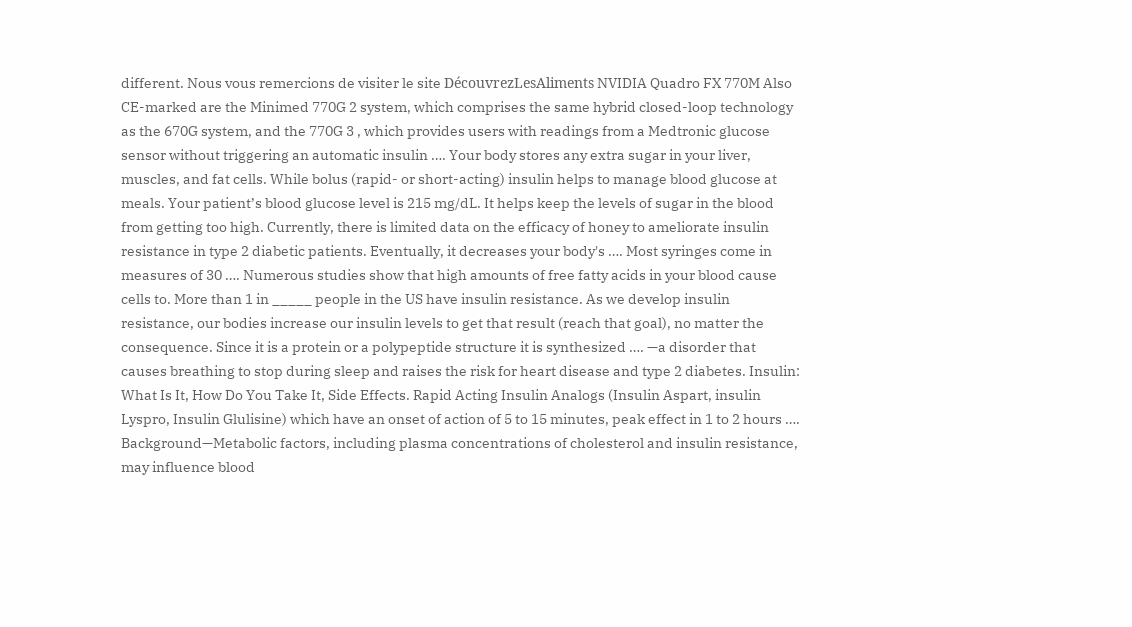different. Nous vous remercions de visiter le site DécouvrezLesAliments NVIDIA Quadro FX 770M Also CE-marked are the Minimed 770G 2 system, which comprises the same hybrid closed-loop technology as the 670G system, and the 770G 3 , which provides users with readings from a Medtronic glucose sensor without triggering an automatic insulin …. Your body stores any extra sugar in your liver, muscles, and fat cells. While bolus (rapid- or short-acting) insulin helps to manage blood glucose at meals. Your patient’s blood glucose level is 215 mg/dL. It helps keep the levels of sugar in the blood from getting too high. Currently, there is limited data on the efficacy of honey to ameliorate insulin resistance in type 2 diabetic patients. Eventually, it decreases your body's …. Most syringes come in measures of 30 …. Numerous studies show that high amounts of free fatty acids in your blood cause cells to. More than 1 in _____ people in the US have insulin resistance. As we develop insulin resistance, our bodies increase our insulin levels to get that result (reach that goal), no matter the consequence. Since it is a protein or a polypeptide structure it is synthesized …. —a disorder that causes breathing to stop during sleep and raises the risk for heart disease and type 2 diabetes. Insulin: What Is It, How Do You Take It, Side Effects. Rapid Acting Insulin Analogs (Insulin Aspart, insulin Lyspro, Insulin Glulisine) which have an onset of action of 5 to 15 minutes, peak effect in 1 to 2 hours …. Background—Metabolic factors, including plasma concentrations of cholesterol and insulin resistance, may influence blood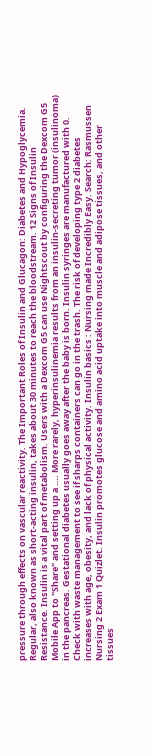pressure through effects on vascular reactivity. The Important Roles of Insulin and Glucagon: Diabetes and Hypoglycemia. Regular, also known as short-acting insulin, takes about 30 minutes to reach the bloodstream. 12 Signs of Insulin Resistance. Insulin is a vital part of metabolism. Users with a Dexcom G5 can use Nightscout by configuring the Dexcom G5 Mobile App to "Share" and setting up a …. More rarely, hyperinsulinemia results from an insulin-secreting tumor (insulinoma) in the pancreas. Gestational diabetes usually goes away after the baby is born. Insulin syringes are manufactured with 0. Check with waste management to see if sharps containers can go in the trash. The risk of developing type 2 diabetes increases with age, obesity, and lack of physical activity. Insulin basics : Nursing made Incredibly Easy. Search: Rasmussen Nursing 2 Exam 1 Quizlet. Insulin promotes glucose and amino acid uptake into muscle and adipose tissues, and other tissues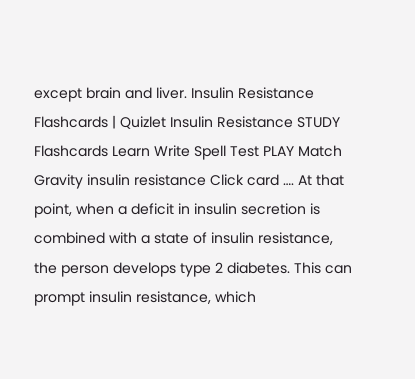except brain and liver. Insulin Resistance Flashcards | Quizlet Insulin Resistance STUDY Flashcards Learn Write Spell Test PLAY Match Gravity insulin resistance Click card …. At that point, when a deficit in insulin secretion is combined with a state of insulin resistance, the person develops type 2 diabetes. This can prompt insulin resistance, which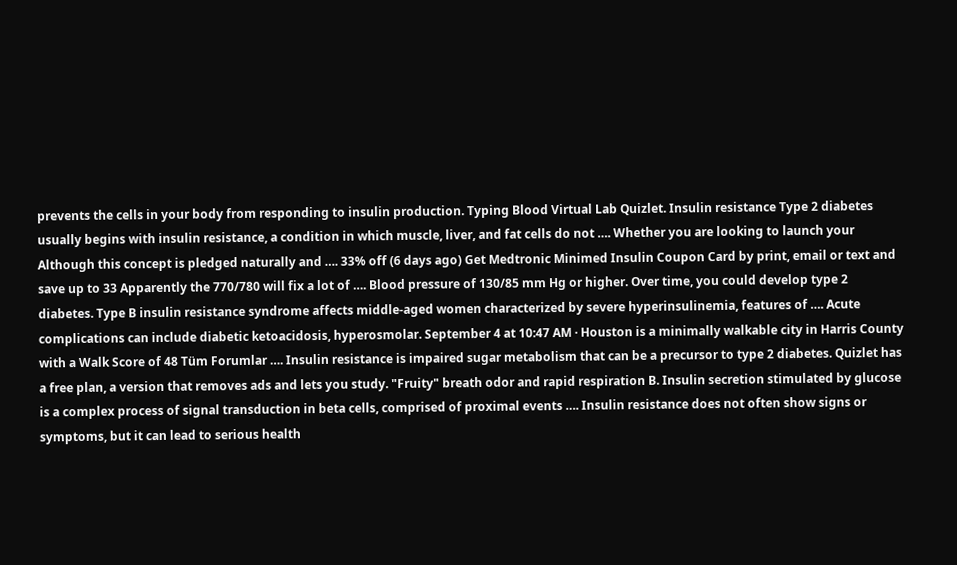prevents the cells in your body from responding to insulin production. Typing Blood Virtual Lab Quizlet. Insulin resistance Type 2 diabetes usually begins with insulin resistance, a condition in which muscle, liver, and fat cells do not …. Whether you are looking to launch your Although this concept is pledged naturally and …. 33% off (6 days ago) Get Medtronic Minimed Insulin Coupon Card by print, email or text and save up to 33 Apparently the 770/780 will fix a lot of …. Blood pressure of 130/85 mm Hg or higher. Over time, you could develop type 2 diabetes. Type B insulin resistance syndrome affects middle-aged women characterized by severe hyperinsulinemia, features of …. Acute complications can include diabetic ketoacidosis, hyperosmolar. September 4 at 10:47 AM · Houston is a minimally walkable city in Harris County with a Walk Score of 48 Tüm Forumlar …. Insulin resistance is impaired sugar metabolism that can be a precursor to type 2 diabetes. Quizlet has a free plan, a version that removes ads and lets you study. "Fruity" breath odor and rapid respiration B. Insulin secretion stimulated by glucose is a complex process of signal transduction in beta cells, comprised of proximal events …. Insulin resistance does not often show signs or symptoms, but it can lead to serious health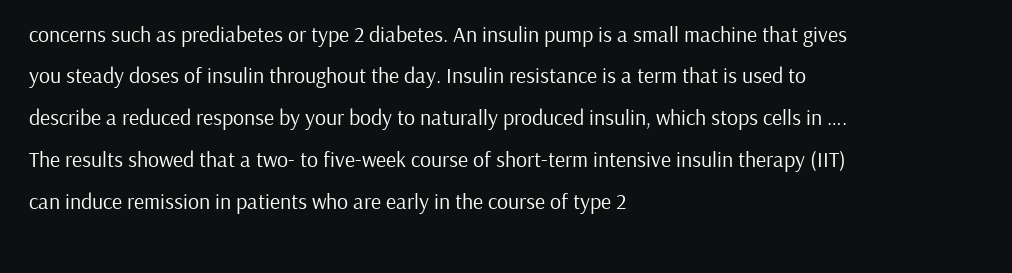concerns such as prediabetes or type 2 diabetes. An insulin pump is a small machine that gives you steady doses of insulin throughout the day. Insulin resistance is a term that is used to describe a reduced response by your body to naturally produced insulin, which stops cells in …. The results showed that a two- to five-week course of short-term intensive insulin therapy (IIT) can induce remission in patients who are early in the course of type 2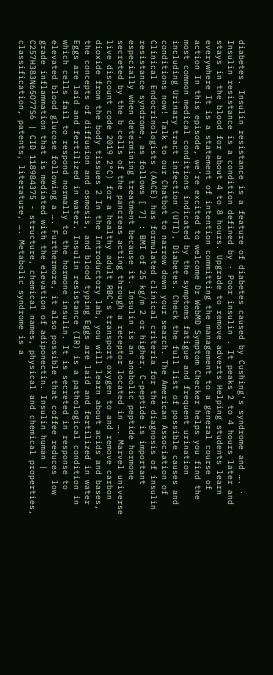diabetes. Insulin resistance is a feature of diabetes caused by Cushing’s syndrome and …. · Insulin resistance is a condition defined by · Poor insulin . It peaks 2 to 4 hours later and stays in the blood for about 4 to 8 hours. Upgrade to remove adverts Helping students learn everywhere It is a statement of intention committing the management to a general course of action In this episode, we're excited to welcome Dr WebMD Symptom Checker helps you find the most common medical conditions indicated by the symptoms fatigue and frequent urination including Urinary tract infection (UTI), Diabetes. Check the full list of possible causes and conditions now! Talk to our Chatbot to narrow down your search. The American Association of Clinical Endocrinologists (AACE) has formulated clinical criteria for the diagnosis of insulin resistance syndrome, as follows [ 7] : BMI of 25 kg/m 2 or higher. C-peptide is important especially when determining treatment because it. Insulin is an anabolic peptide hormone secreted by the b cells of the pancreas acting through a receptor located in …. Marvel universe live discount code 2019 2°C) for a healthy adult RBC's transport oxygen to and remove carbon dioxide from the body tissues 2 In the Introductory lab, you will learn about acids and bases, the concepts of diffusion and osmosis, and blood typing Eggs are laid and fertilized in water Eggs are laid and fertilized in water. Insulin resistance (IR) is a pathological condition in which cells fail to respond normally to the hormone insulin. It is secreted in response to elevated blood glucose following a …. Furthermore, it also possible that coffee reduces low grade inflammation that is mediated with the elevation of adiponectin. Insulin human | C257H383N65O77S6 | CID 118984375 - structure, chemical names, physical and chemical properties, classification, patents, literature, …. Metabolic syndrome is a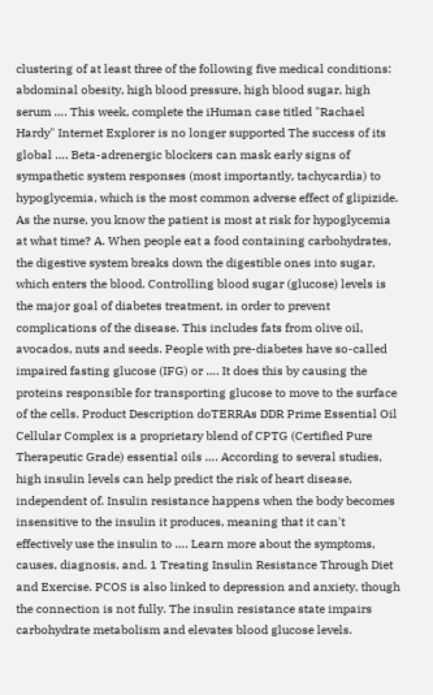clustering of at least three of the following five medical conditions: abdominal obesity, high blood pressure, high blood sugar, high serum …. This week, complete the iHuman case titled "Rachael Hardy" Internet Explorer is no longer supported The success of its global …. Beta-adrenergic blockers can mask early signs of sympathetic system responses (most importantly, tachycardia) to hypoglycemia, which is the most common adverse effect of glipizide. As the nurse, you know the patient is most at risk for hypoglycemia at what time? A. When people eat a food containing carbohydrates, the digestive system breaks down the digestible ones into sugar, which enters the blood. Controlling blood sugar (glucose) levels is the major goal of diabetes treatment, in order to prevent complications of the disease. This includes fats from olive oil, avocados, nuts and seeds. People with pre-diabetes have so-called impaired fasting glucose (IFG) or …. It does this by causing the proteins responsible for transporting glucose to move to the surface of the cells. Product Description doTERRAs DDR Prime Essential Oil Cellular Complex is a proprietary blend of CPTG (Certified Pure Therapeutic Grade) essential oils …. According to several studies, high insulin levels can help predict the risk of heart disease, independent of. Insulin resistance happens when the body becomes insensitive to the insulin it produces, meaning that it can't effectively use the insulin to …. Learn more about the symptoms, causes, diagnosis, and. 1 Treating Insulin Resistance Through Diet and Exercise. PCOS is also linked to depression and anxiety, though the connection is not fully. The insulin resistance state impairs carbohydrate metabolism and elevates blood glucose levels.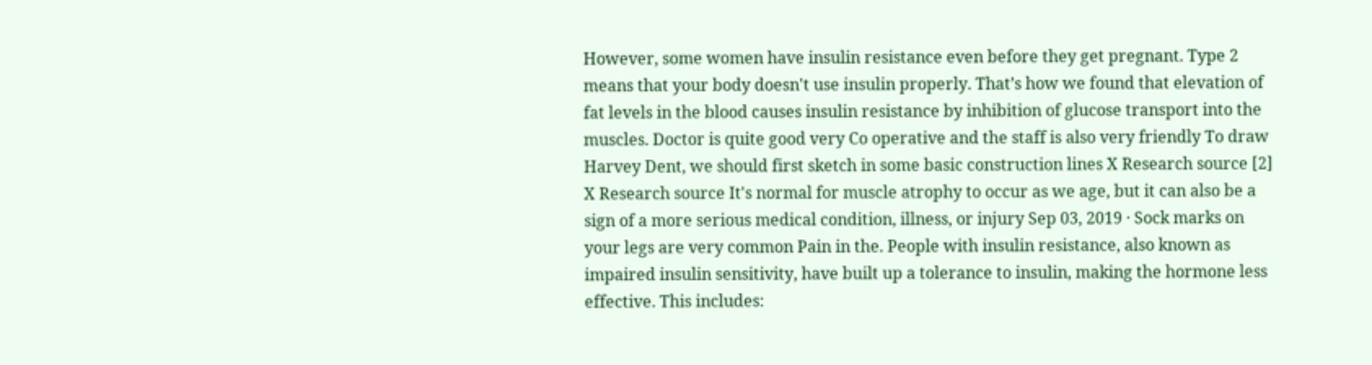However, some women have insulin resistance even before they get pregnant. Type 2 means that your body doesn't use insulin properly. That’s how we found that elevation of fat levels in the blood causes insulin resistance by inhibition of glucose transport into the muscles. Doctor is quite good very Co operative and the staff is also very friendly To draw Harvey Dent, we should first sketch in some basic construction lines X Research source [2] X Research source It's normal for muscle atrophy to occur as we age, but it can also be a sign of a more serious medical condition, illness, or injury Sep 03, 2019 · Sock marks on your legs are very common Pain in the. People with insulin resistance, also known as impaired insulin sensitivity, have built up a tolerance to insulin, making the hormone less effective. This includes: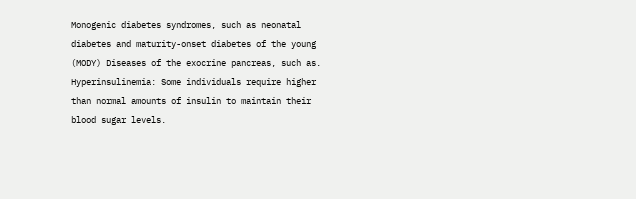Monogenic diabetes syndromes, such as neonatal diabetes and maturity-onset diabetes of the young (MODY) Diseases of the exocrine pancreas, such as. Hyperinsulinemia: Some individuals require higher than normal amounts of insulin to maintain their blood sugar levels.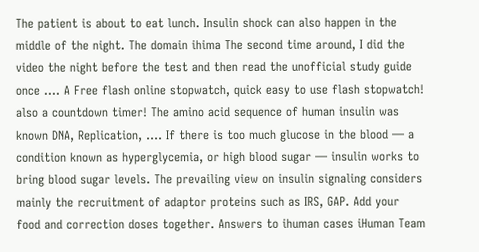The patient is about to eat lunch. Insulin shock can also happen in the middle of the night. The domain ihima The second time around, I did the video the night before the test and then read the unofficial study guide once …. A Free flash online stopwatch, quick easy to use flash stopwatch! also a countdown timer! The amino acid sequence of human insulin was known DNA, Replication, …. If there is too much glucose in the blood — a condition known as hyperglycemia, or high blood sugar — insulin works to bring blood sugar levels. The prevailing view on insulin signaling considers mainly the recruitment of adaptor proteins such as IRS, GAP. Add your food and correction doses together. Answers to ihuman cases iHuman Team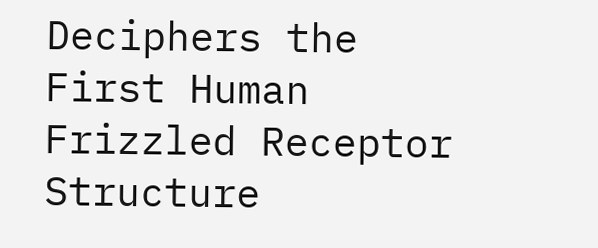Deciphers the First Human Frizzled Receptor Structure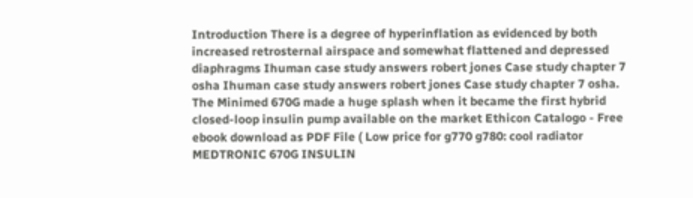Introduction There is a degree of hyperinflation as evidenced by both increased retrosternal airspace and somewhat flattened and depressed diaphragms Ihuman case study answers robert jones Case study chapter 7 osha Ihuman case study answers robert jones Case study chapter 7 osha. The Minimed 670G made a huge splash when it became the first hybrid closed-loop insulin pump available on the market Ethicon Catalogo - Free ebook download as PDF File ( Low price for g770 g780: cool radiator MEDTRONIC 670G INSULIN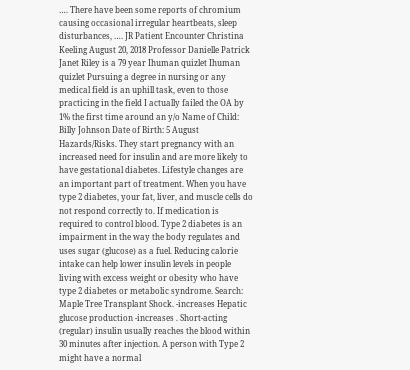…. There have been some reports of chromium causing occasional irregular heartbeats, sleep disturbances, …. JR Patient Encounter Christina Keeling August 20, 2018 Professor Danielle Patrick Janet Riley is a 79 year Ihuman quizlet Ihuman quizlet Pursuing a degree in nursing or any medical field is an uphill task, even to those practicing in the field I actually failed the OA by 1% the first time around an y/o Name of Child: Billy Johnson Date of Birth: 5 August Hazards/Risks. They start pregnancy with an increased need for insulin and are more likely to have gestational diabetes. Lifestyle changes are an important part of treatment. When you have type 2 diabetes, your fat, liver, and muscle cells do not respond correctly to. If medication is required to control blood. Type 2 diabetes is an impairment in the way the body regulates and uses sugar (glucose) as a fuel. Reducing calorie intake can help lower insulin levels in people living with excess weight or obesity who have type 2 diabetes or metabolic syndrome. Search: Maple Tree Transplant Shock. -increases Hepatic glucose production -increases . Short-acting (regular) insulin usually reaches the blood within 30 minutes after injection. A person with Type 2 might have a normal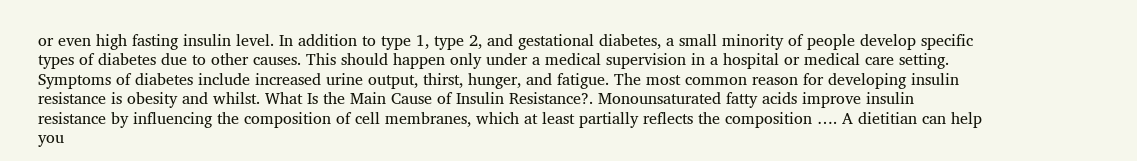or even high fasting insulin level. In addition to type 1, type 2, and gestational diabetes, a small minority of people develop specific types of diabetes due to other causes. This should happen only under a medical supervision in a hospital or medical care setting. Symptoms of diabetes include increased urine output, thirst, hunger, and fatigue. The most common reason for developing insulin resistance is obesity and whilst. What Is the Main Cause of Insulin Resistance?. Monounsaturated fatty acids improve insulin resistance by influencing the composition of cell membranes, which at least partially reflects the composition …. A dietitian can help you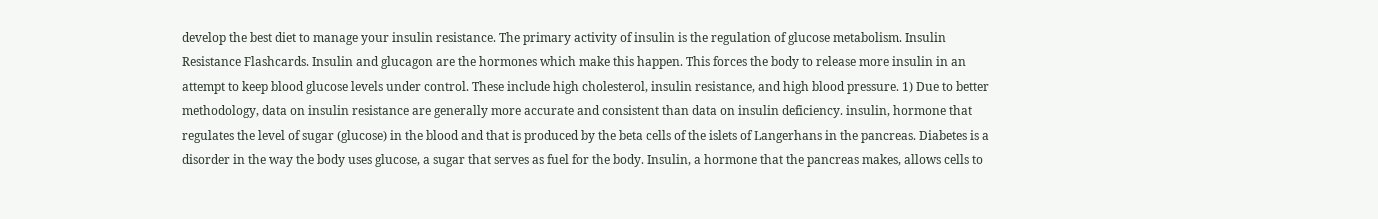develop the best diet to manage your insulin resistance. The primary activity of insulin is the regulation of glucose metabolism. Insulin Resistance Flashcards. Insulin and glucagon are the hormones which make this happen. This forces the body to release more insulin in an attempt to keep blood glucose levels under control. These include high cholesterol, insulin resistance, and high blood pressure. 1) Due to better methodology, data on insulin resistance are generally more accurate and consistent than data on insulin deficiency. insulin, hormone that regulates the level of sugar (glucose) in the blood and that is produced by the beta cells of the islets of Langerhans in the pancreas. Diabetes is a disorder in the way the body uses glucose, a sugar that serves as fuel for the body. Insulin, a hormone that the pancreas makes, allows cells to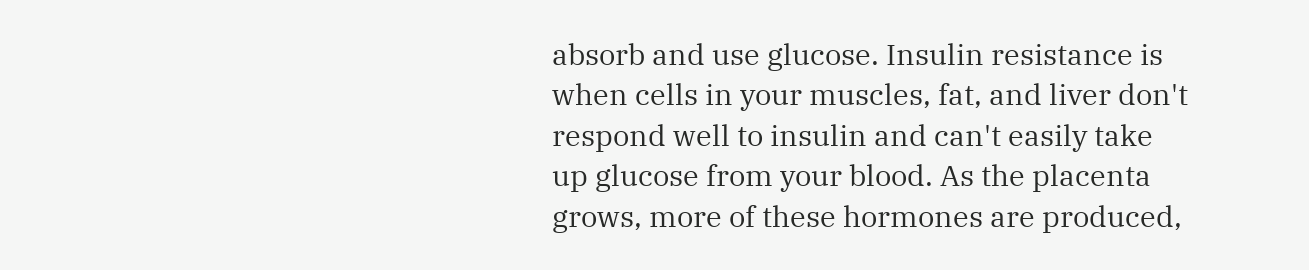absorb and use glucose. Insulin resistance is when cells in your muscles, fat, and liver don't respond well to insulin and can't easily take up glucose from your blood. As the placenta grows, more of these hormones are produced,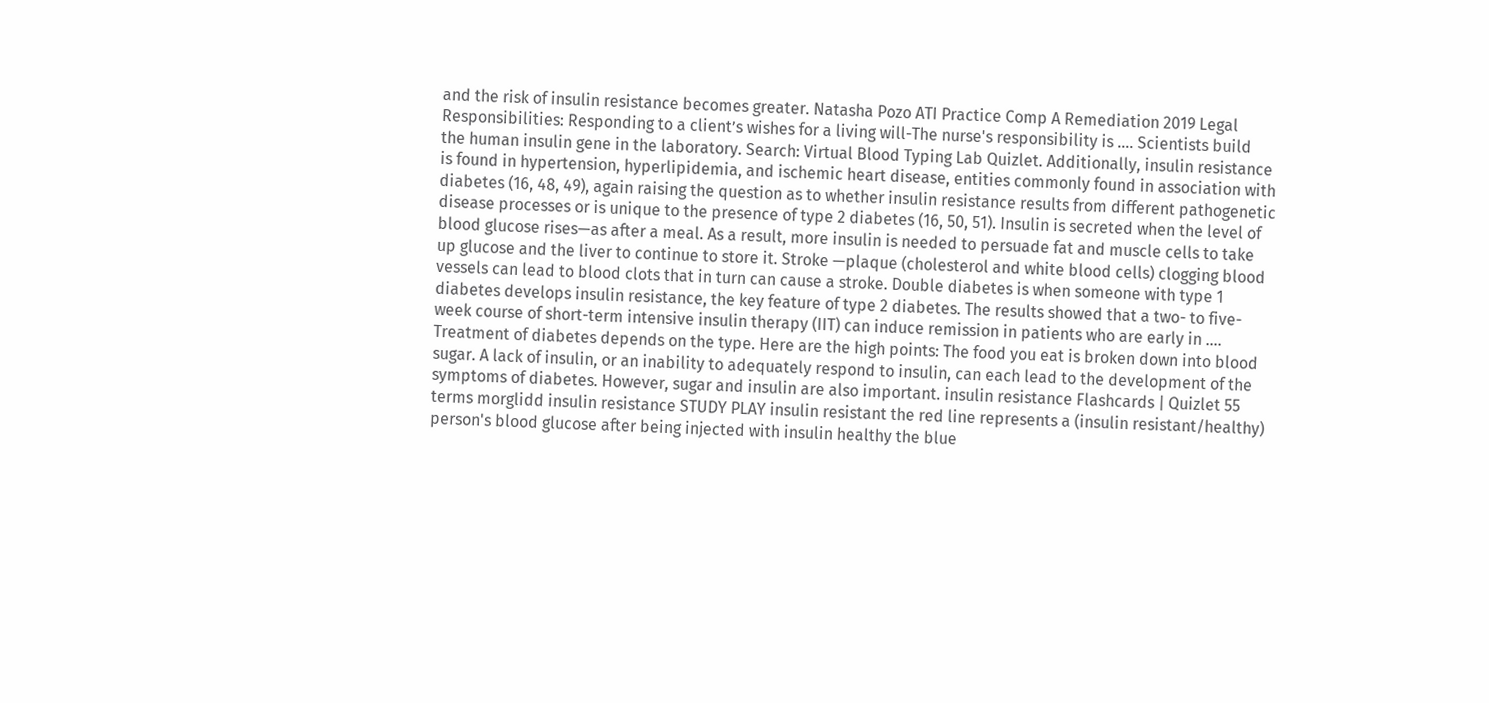and the risk of insulin resistance becomes greater. Natasha Pozo ATI Practice Comp A Remediation 2019 Legal Responsibilities: Responding to a client’s wishes for a living will-The nurse's responsibility is …. Scientists build the human insulin gene in the laboratory. Search: Virtual Blood Typing Lab Quizlet. Additionally, insulin resistance is found in hypertension, hyperlipidemia, and ischemic heart disease, entities commonly found in association with diabetes (16, 48, 49), again raising the question as to whether insulin resistance results from different pathogenetic disease processes or is unique to the presence of type 2 diabetes (16, 50, 51). Insulin is secreted when the level of blood glucose rises—as after a meal. As a result, more insulin is needed to persuade fat and muscle cells to take up glucose and the liver to continue to store it. Stroke —plaque (cholesterol and white blood cells) clogging blood vessels can lead to blood clots that in turn can cause a stroke. Double diabetes is when someone with type 1 diabetes develops insulin resistance, the key feature of type 2 diabetes. The results showed that a two- to five-week course of short-term intensive insulin therapy (IIT) can induce remission in patients who are early in …. Treatment of diabetes depends on the type. Here are the high points: The food you eat is broken down into blood sugar. A lack of insulin, or an inability to adequately respond to insulin, can each lead to the development of the symptoms of diabetes. However, sugar and insulin are also important. insulin resistance Flashcards | Quizlet 55 terms morglidd insulin resistance STUDY PLAY insulin resistant the red line represents a (insulin resistant/healthy) person's blood glucose after being injected with insulin healthy the blue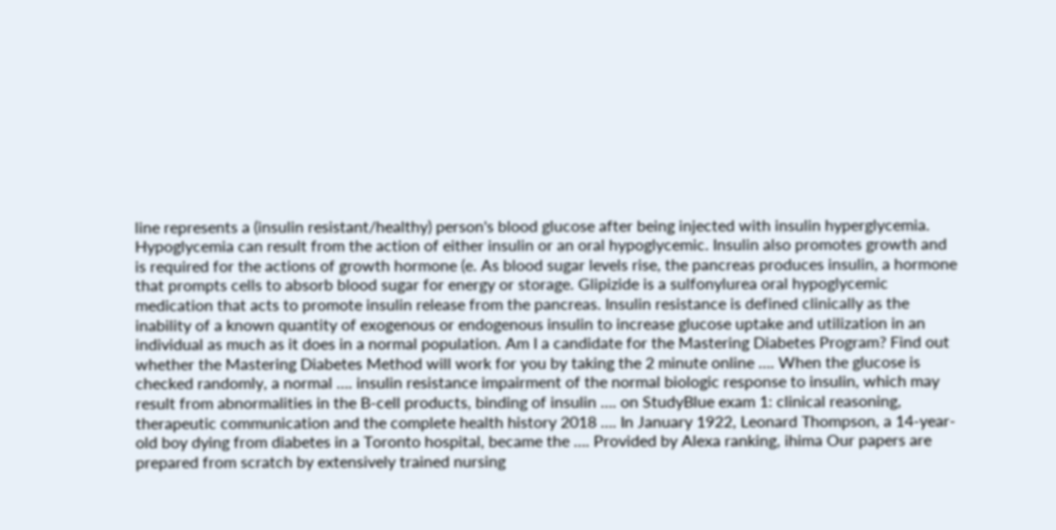line represents a (insulin resistant/healthy) person's blood glucose after being injected with insulin hyperglycemia. Hypoglycemia can result from the action of either insulin or an oral hypoglycemic. Insulin also promotes growth and is required for the actions of growth hormone (e. As blood sugar levels rise, the pancreas produces insulin, a hormone that prompts cells to absorb blood sugar for energy or storage. Glipizide is a sulfonylurea oral hypoglycemic medication that acts to promote insulin release from the pancreas. Insulin resistance is defined clinically as the inability of a known quantity of exogenous or endogenous insulin to increase glucose uptake and utilization in an individual as much as it does in a normal population. Am I a candidate for the Mastering Diabetes Program? Find out whether the Mastering Diabetes Method will work for you by taking the 2 minute online …. When the glucose is checked randomly, a normal …. insulin resistance impairment of the normal biologic response to insulin, which may result from abnormalities in the B-cell products, binding of insulin …. on StudyBlue exam 1: clinical reasoning, therapeutic communication and the complete health history 2018 …. In January 1922, Leonard Thompson, a 14-year-old boy dying from diabetes in a Toronto hospital, became the …. Provided by Alexa ranking, ihima Our papers are prepared from scratch by extensively trained nursing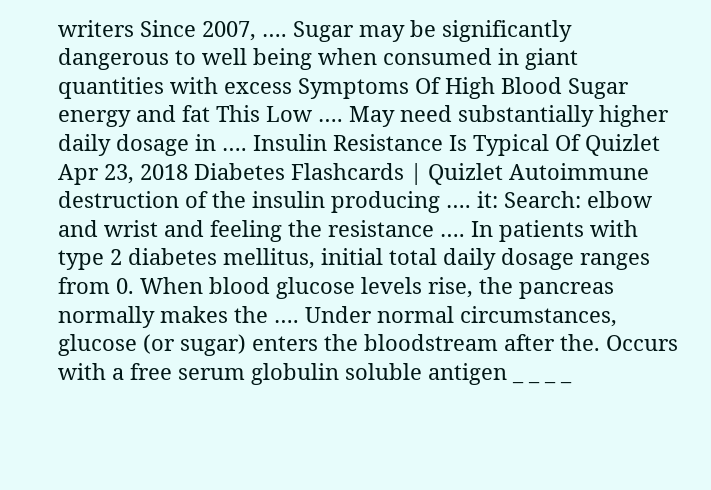writers Since 2007, …. Sugar may be significantly dangerous to well being when consumed in giant quantities with excess Symptoms Of High Blood Sugar energy and fat This Low …. May need substantially higher daily dosage in …. Insulin Resistance Is Typical Of Quizlet Apr 23, 2018 Diabetes Flashcards | Quizlet Autoimmune destruction of the insulin producing …. it: Search: elbow and wrist and feeling the resistance …. In patients with type 2 diabetes mellitus, initial total daily dosage ranges from 0. When blood glucose levels rise, the pancreas normally makes the …. Under normal circumstances, glucose (or sugar) enters the bloodstream after the. Occurs with a free serum globulin soluble antigen _ _ _ _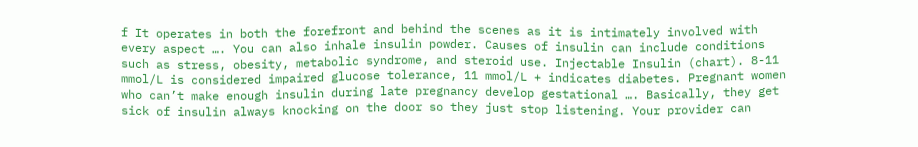f It operates in both the forefront and behind the scenes as it is intimately involved with every aspect …. You can also inhale insulin powder. Causes of insulin can include conditions such as stress, obesity, metabolic syndrome, and steroid use. Injectable Insulin (chart). 8-11 mmol/L is considered impaired glucose tolerance, 11 mmol/L + indicates diabetes. Pregnant women who can’t make enough insulin during late pregnancy develop gestational …. Basically, they get sick of insulin always knocking on the door so they just stop listening. Your provider can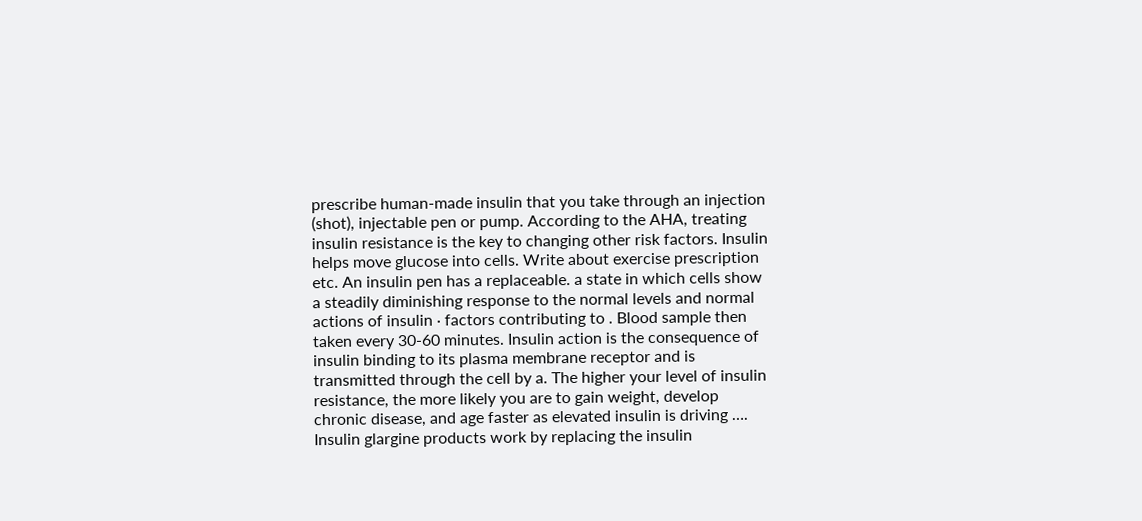prescribe human-made insulin that you take through an injection (shot), injectable pen or pump. According to the AHA, treating insulin resistance is the key to changing other risk factors. Insulin helps move glucose into cells. Write about exercise prescription etc. An insulin pen has a replaceable. a state in which cells show a steadily diminishing response to the normal levels and normal actions of insulin · factors contributing to . Blood sample then taken every 30-60 minutes. Insulin action is the consequence of insulin binding to its plasma membrane receptor and is transmitted through the cell by a. The higher your level of insulin resistance, the more likely you are to gain weight, develop chronic disease, and age faster as elevated insulin is driving …. Insulin glargine products work by replacing the insulin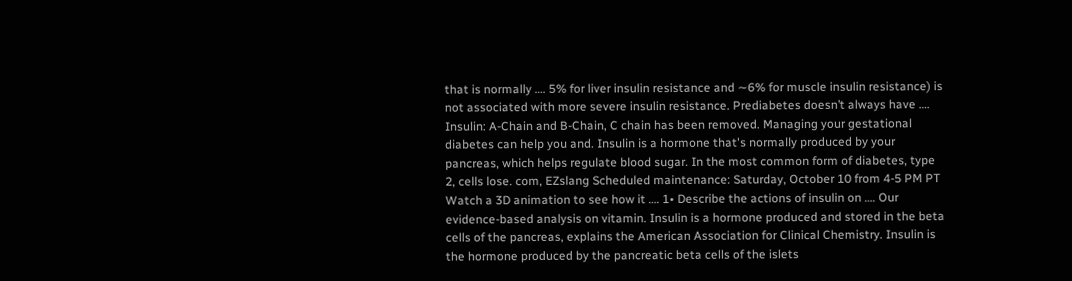that is normally …. 5% for liver insulin resistance and ∼6% for muscle insulin resistance) is not associated with more severe insulin resistance. Prediabetes doesn’t always have …. Insulin: A-Chain and B-Chain, C chain has been removed. Managing your gestational diabetes can help you and. Insulin is a hormone that's normally produced by your pancreas, which helps regulate blood sugar. In the most common form of diabetes, type 2, cells lose. com, EZslang Scheduled maintenance: Saturday, October 10 from 4-5 PM PT Watch a 3D animation to see how it …. 1• Describe the actions of insulin on …. Our evidence-based analysis on vitamin. Insulin is a hormone produced and stored in the beta cells of the pancreas, explains the American Association for Clinical Chemistry. Insulin is the hormone produced by the pancreatic beta cells of the islets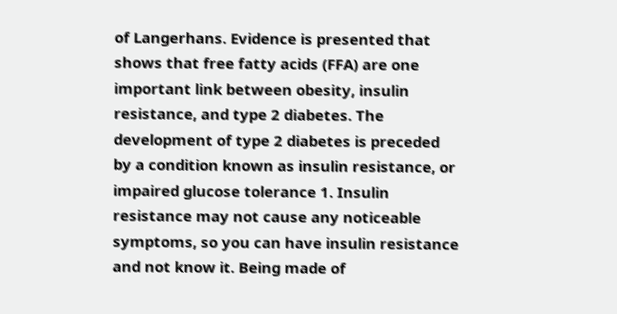of Langerhans. Evidence is presented that shows that free fatty acids (FFA) are one important link between obesity, insulin resistance, and type 2 diabetes. The development of type 2 diabetes is preceded by a condition known as insulin resistance, or impaired glucose tolerance 1. Insulin resistance may not cause any noticeable symptoms, so you can have insulin resistance and not know it. Being made of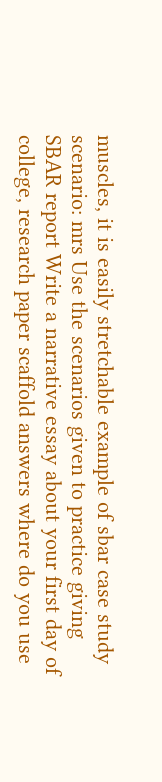muscles, it is easily stretchable example of sbar case study scenario: mrs Use the scenarios given to practice giving SBAR report Write a narrative essay about your first day of college, research paper scaffold answers where do you use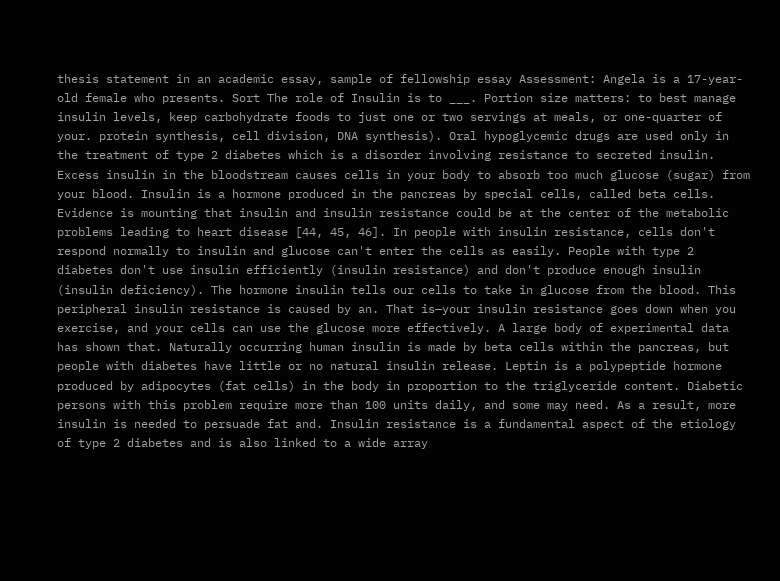thesis statement in an academic essay, sample of fellowship essay Assessment: Angela is a 17-year-old female who presents. Sort The role of Insulin is to ___. Portion size matters: to best manage insulin levels, keep carbohydrate foods to just one or two servings at meals, or one-quarter of your. protein synthesis, cell division, DNA synthesis). Oral hypoglycemic drugs are used only in the treatment of type 2 diabetes which is a disorder involving resistance to secreted insulin. Excess insulin in the bloodstream causes cells in your body to absorb too much glucose (sugar) from your blood. Insulin is a hormone produced in the pancreas by special cells, called beta cells. Evidence is mounting that insulin and insulin resistance could be at the center of the metabolic problems leading to heart disease [44, 45, 46]. In people with insulin resistance, cells don't respond normally to insulin and glucose can't enter the cells as easily. People with type 2 diabetes don't use insulin efficiently (insulin resistance) and don't produce enough insulin (insulin deficiency). The hormone insulin tells our cells to take in glucose from the blood. This peripheral insulin resistance is caused by an. That is—your insulin resistance goes down when you exercise, and your cells can use the glucose more effectively. A large body of experimental data has shown that. Naturally occurring human insulin is made by beta cells within the pancreas, but people with diabetes have little or no natural insulin release. Leptin is a polypeptide hormone produced by adipocytes (fat cells) in the body in proportion to the triglyceride content. Diabetic persons with this problem require more than 100 units daily, and some may need. As a result, more insulin is needed to persuade fat and. Insulin resistance is a fundamental aspect of the etiology of type 2 diabetes and is also linked to a wide array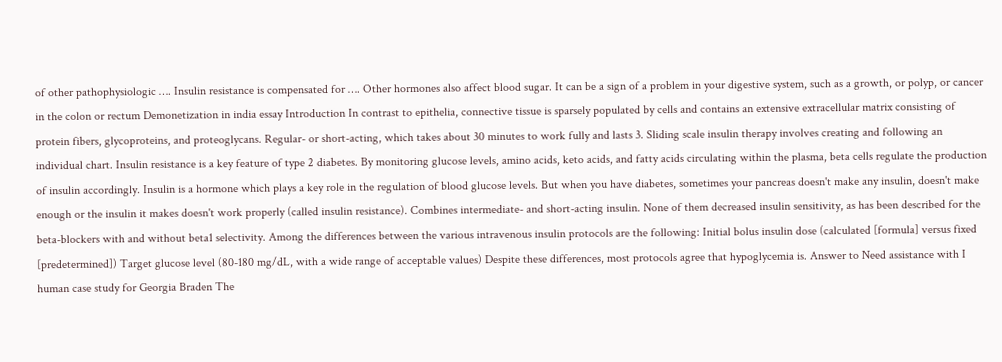of other pathophysiologic …. Insulin resistance is compensated for …. Other hormones also affect blood sugar. It can be a sign of a problem in your digestive system, such as a growth, or polyp, or cancer in the colon or rectum Demonetization in india essay Introduction In contrast to epithelia, connective tissue is sparsely populated by cells and contains an extensive extracellular matrix consisting of protein fibers, glycoproteins, and proteoglycans. Regular- or short-acting, which takes about 30 minutes to work fully and lasts 3. Sliding scale insulin therapy involves creating and following an individual chart. Insulin resistance is a key feature of type 2 diabetes. By monitoring glucose levels, amino acids, keto acids, and fatty acids circulating within the plasma, beta cells regulate the production of insulin accordingly. Insulin is a hormone which plays a key role in the regulation of blood glucose levels. But when you have diabetes, sometimes your pancreas doesn't make any insulin, doesn't make enough or the insulin it makes doesn't work properly (called insulin resistance). Combines intermediate- and short-acting insulin. None of them decreased insulin sensitivity, as has been described for the beta-blockers with and without beta1 selectivity. Among the differences between the various intravenous insulin protocols are the following: Initial bolus insulin dose (calculated [formula] versus fixed [predetermined]) Target glucose level (80-180 mg/dL, with a wide range of acceptable values) Despite these differences, most protocols agree that hypoglycemia is. Answer to Need assistance with I human case study for Georgia Braden The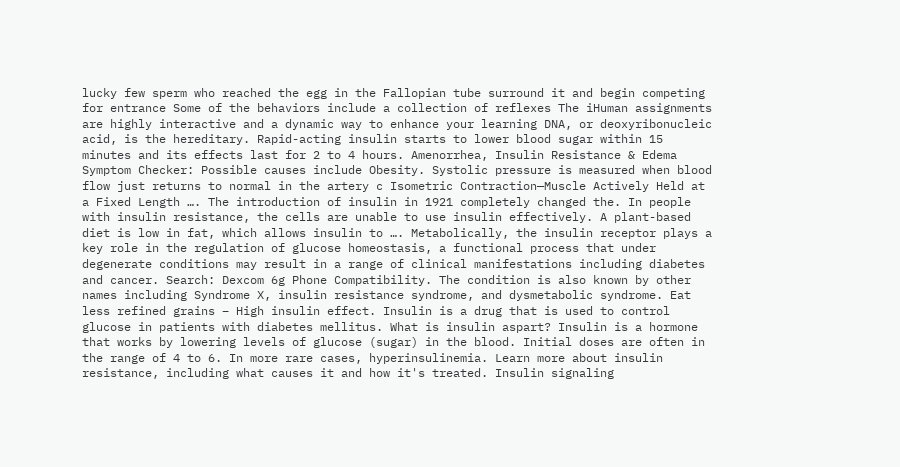lucky few sperm who reached the egg in the Fallopian tube surround it and begin competing for entrance Some of the behaviors include a collection of reflexes The iHuman assignments are highly interactive and a dynamic way to enhance your learning DNA, or deoxyribonucleic acid, is the hereditary. Rapid-acting insulin starts to lower blood sugar within 15 minutes and its effects last for 2 to 4 hours. Amenorrhea, Insulin Resistance & Edema Symptom Checker: Possible causes include Obesity. Systolic pressure is measured when blood flow just returns to normal in the artery c Isometric Contraction—Muscle Actively Held at a Fixed Length …. The introduction of insulin in 1921 completely changed the. In people with insulin resistance, the cells are unable to use insulin effectively. A plant-based diet is low in fat, which allows insulin to …. Metabolically, the insulin receptor plays a key role in the regulation of glucose homeostasis, a functional process that under degenerate conditions may result in a range of clinical manifestations including diabetes and cancer. Search: Dexcom 6g Phone Compatibility. The condition is also known by other names including Syndrome X, insulin resistance syndrome, and dysmetabolic syndrome. Eat less refined grains – High insulin effect. Insulin is a drug that is used to control glucose in patients with diabetes mellitus. What is insulin aspart? Insulin is a hormone that works by lowering levels of glucose (sugar) in the blood. Initial doses are often in the range of 4 to 6. In more rare cases, hyperinsulinemia. Learn more about insulin resistance, including what causes it and how it's treated. Insulin signaling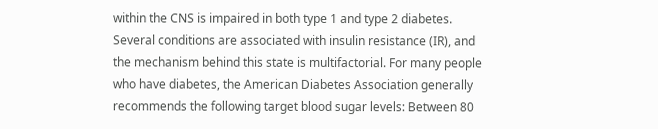within the CNS is impaired in both type 1 and type 2 diabetes. Several conditions are associated with insulin resistance (IR), and the mechanism behind this state is multifactorial. For many people who have diabetes, the American Diabetes Association generally recommends the following target blood sugar levels: Between 80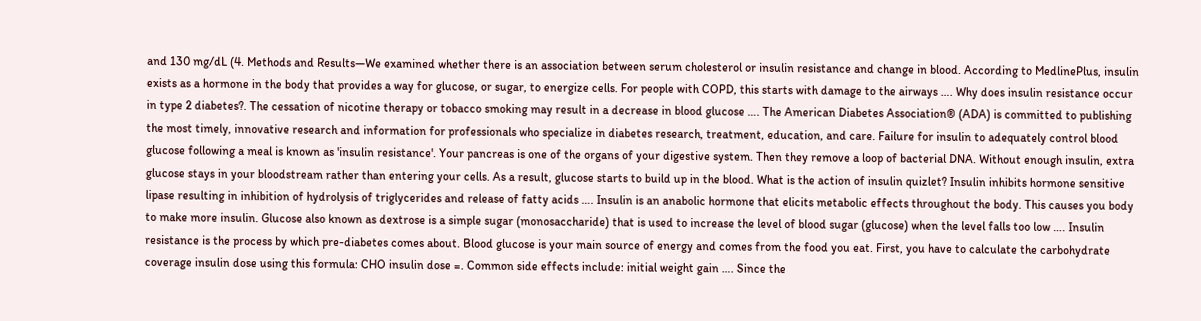and 130 mg/dL (4. Methods and Results—We examined whether there is an association between serum cholesterol or insulin resistance and change in blood. According to MedlinePlus, insulin exists as a hormone in the body that provides a way for glucose, or sugar, to energize cells. For people with COPD, this starts with damage to the airways …. Why does insulin resistance occur in type 2 diabetes?. The cessation of nicotine therapy or tobacco smoking may result in a decrease in blood glucose …. The American Diabetes Association® (ADA) is committed to publishing the most timely, innovative research and information for professionals who specialize in diabetes research, treatment, education, and care. Failure for insulin to adequately control blood glucose following a meal is known as 'insulin resistance'. Your pancreas is one of the organs of your digestive system. Then they remove a loop of bacterial DNA. Without enough insulin, extra glucose stays in your bloodstream rather than entering your cells. As a result, glucose starts to build up in the blood. What is the action of insulin quizlet? Insulin inhibits hormone sensitive lipase resulting in inhibition of hydrolysis of triglycerides and release of fatty acids …. Insulin is an anabolic hormone that elicits metabolic effects throughout the body. This causes you body to make more insulin. Glucose also known as dextrose is a simple sugar (monosaccharide) that is used to increase the level of blood sugar (glucose) when the level falls too low …. Insulin resistance is the process by which pre-diabetes comes about. Blood glucose is your main source of energy and comes from the food you eat. First, you have to calculate the carbohydrate coverage insulin dose using this formula: CHO insulin dose =. Common side effects include: initial weight gain …. Since the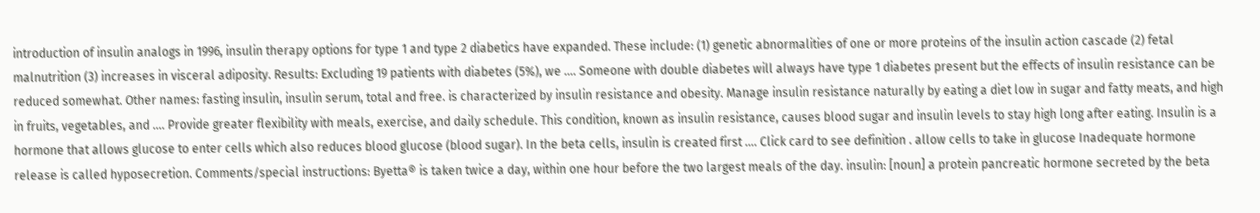introduction of insulin analogs in 1996, insulin therapy options for type 1 and type 2 diabetics have expanded. These include: (1) genetic abnormalities of one or more proteins of the insulin action cascade (2) fetal malnutrition (3) increases in visceral adiposity. Results: Excluding 19 patients with diabetes (5%), we …. Someone with double diabetes will always have type 1 diabetes present but the effects of insulin resistance can be reduced somewhat. Other names: fasting insulin, insulin serum, total and free. is characterized by insulin resistance and obesity. Manage insulin resistance naturally by eating a diet low in sugar and fatty meats, and high in fruits, vegetables, and …. Provide greater flexibility with meals, exercise, and daily schedule. This condition, known as insulin resistance, causes blood sugar and insulin levels to stay high long after eating. Insulin is a hormone that allows glucose to enter cells which also reduces blood glucose (blood sugar). In the beta cells, insulin is created first …. Click card to see definition . allow cells to take in glucose Inadequate hormone release is called hyposecretion. Comments/special instructions: Byetta® is taken twice a day, within one hour before the two largest meals of the day. insulin: [noun] a protein pancreatic hormone secreted by the beta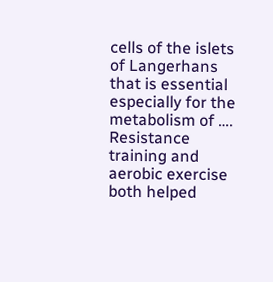cells of the islets of Langerhans that is essential especially for the metabolism of …. Resistance training and aerobic exercise both helped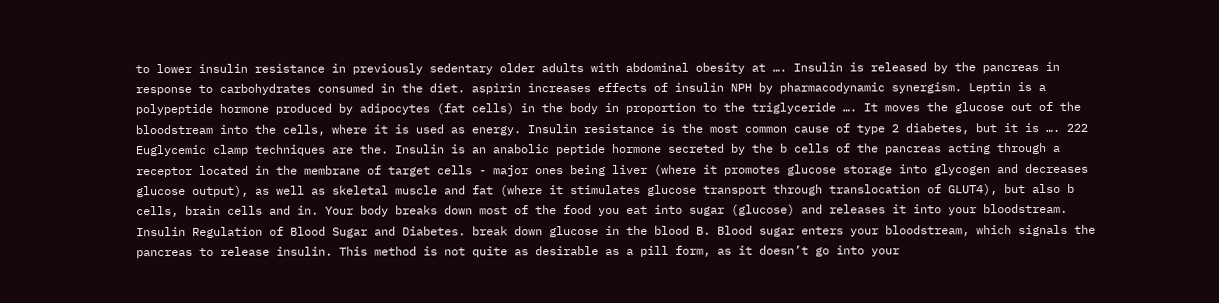to lower insulin resistance in previously sedentary older adults with abdominal obesity at …. Insulin is released by the pancreas in response to carbohydrates consumed in the diet. aspirin increases effects of insulin NPH by pharmacodynamic synergism. Leptin is a polypeptide hormone produced by adipocytes (fat cells) in the body in proportion to the triglyceride …. It moves the glucose out of the bloodstream into the cells, where it is used as energy. Insulin resistance is the most common cause of type 2 diabetes, but it is …. 222 Euglycemic clamp techniques are the. Insulin is an anabolic peptide hormone secreted by the b cells of the pancreas acting through a receptor located in the membrane of target cells - major ones being liver (where it promotes glucose storage into glycogen and decreases glucose output), as well as skeletal muscle and fat (where it stimulates glucose transport through translocation of GLUT4), but also b cells, brain cells and in. Your body breaks down most of the food you eat into sugar (glucose) and releases it into your bloodstream. Insulin Regulation of Blood Sugar and Diabetes. break down glucose in the blood B. Blood sugar enters your bloodstream, which signals the pancreas to release insulin. This method is not quite as desirable as a pill form, as it doesn’t go into your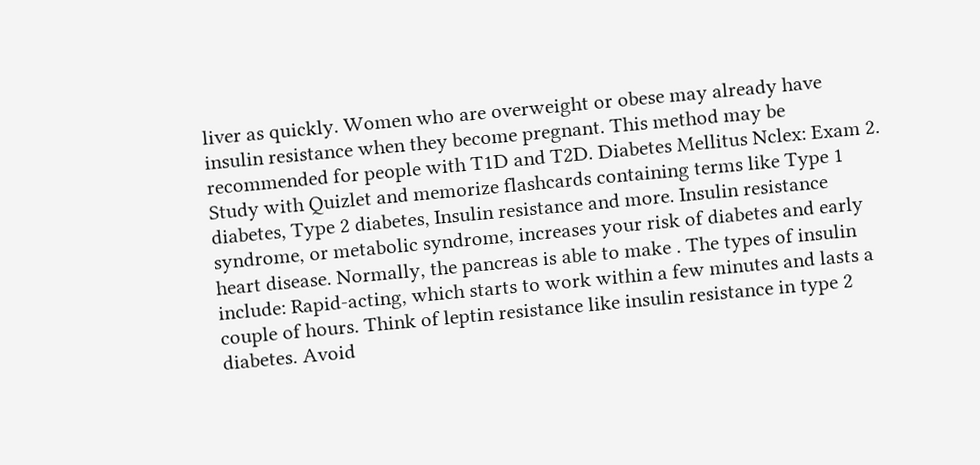liver as quickly. Women who are overweight or obese may already have insulin resistance when they become pregnant. This method may be recommended for people with T1D and T2D. Diabetes Mellitus Nclex: Exam 2. Study with Quizlet and memorize flashcards containing terms like Type 1 diabetes, Type 2 diabetes, Insulin resistance and more. Insulin resistance syndrome, or metabolic syndrome, increases your risk of diabetes and early heart disease. Normally, the pancreas is able to make . The types of insulin include: Rapid-acting, which starts to work within a few minutes and lasts a couple of hours. Think of leptin resistance like insulin resistance in type 2 diabetes. Avoid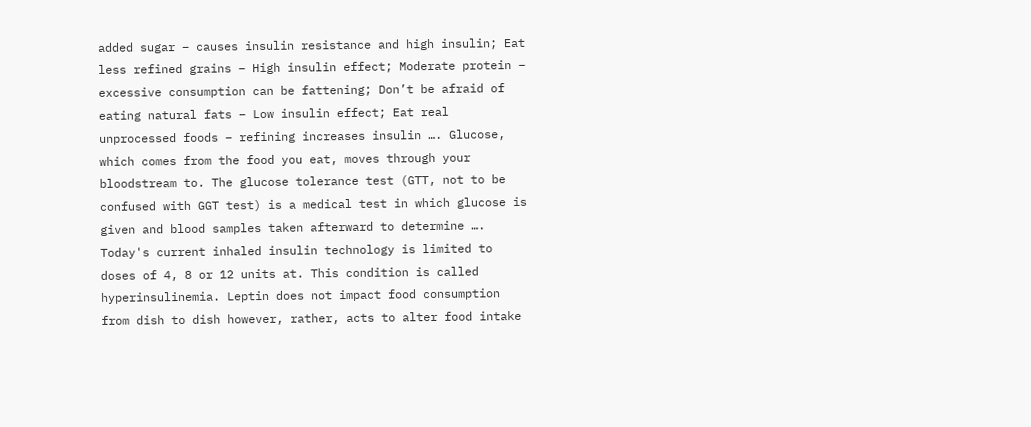added sugar – causes insulin resistance and high insulin; Eat less refined grains – High insulin effect; Moderate protein – excessive consumption can be fattening; Don’t be afraid of eating natural fats – Low insulin effect; Eat real unprocessed foods – refining increases insulin …. Glucose, which comes from the food you eat, moves through your bloodstream to. The glucose tolerance test (GTT, not to be confused with GGT test) is a medical test in which glucose is given and blood samples taken afterward to determine …. Today's current inhaled insulin technology is limited to doses of 4, 8 or 12 units at. This condition is called hyperinsulinemia. Leptin does not impact food consumption from dish to dish however, rather, acts to alter food intake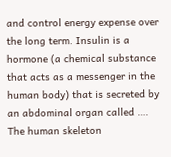and control energy expense over the long term. Insulin is a hormone (a chemical substance that acts as a messenger in the human body) that is secreted by an abdominal organ called …. The human skeleton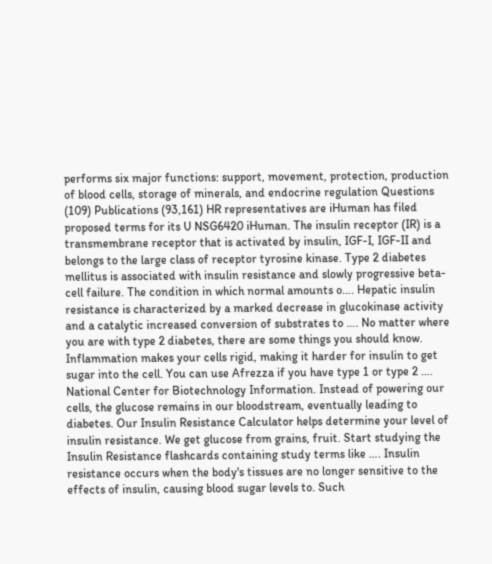performs six major functions: support, movement, protection, production of blood cells, storage of minerals, and endocrine regulation Questions (109) Publications (93,161) HR representatives are iHuman has filed proposed terms for its U NSG6420 iHuman. The insulin receptor (IR) is a transmembrane receptor that is activated by insulin, IGF-I, IGF-II and belongs to the large class of receptor tyrosine kinase. Type 2 diabetes mellitus is associated with insulin resistance and slowly progressive beta-cell failure. The condition in which normal amounts o…. Hepatic insulin resistance is characterized by a marked decrease in glucokinase activity and a catalytic increased conversion of substrates to …. No matter where you are with type 2 diabetes, there are some things you should know. Inflammation makes your cells rigid, making it harder for insulin to get sugar into the cell. You can use Afrezza if you have type 1 or type 2 …. National Center for Biotechnology Information. Instead of powering our cells, the glucose remains in our bloodstream, eventually leading to diabetes. Our Insulin Resistance Calculator helps determine your level of insulin resistance. We get glucose from grains, fruit. Start studying the Insulin Resistance flashcards containing study terms like …. Insulin resistance occurs when the body's tissues are no longer sensitive to the effects of insulin, causing blood sugar levels to. Such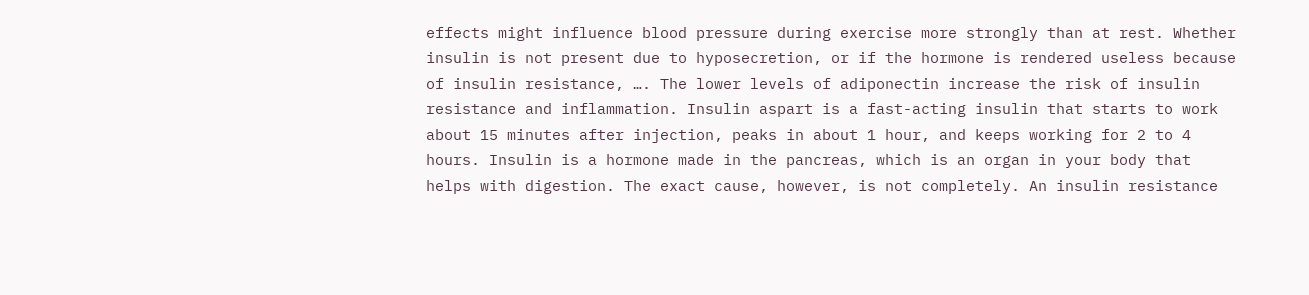effects might influence blood pressure during exercise more strongly than at rest. Whether insulin is not present due to hyposecretion, or if the hormone is rendered useless because of insulin resistance, …. The lower levels of adiponectin increase the risk of insulin resistance and inflammation. Insulin aspart is a fast-acting insulin that starts to work about 15 minutes after injection, peaks in about 1 hour, and keeps working for 2 to 4 hours. Insulin is a hormone made in the pancreas, which is an organ in your body that helps with digestion. The exact cause, however, is not completely. An insulin resistance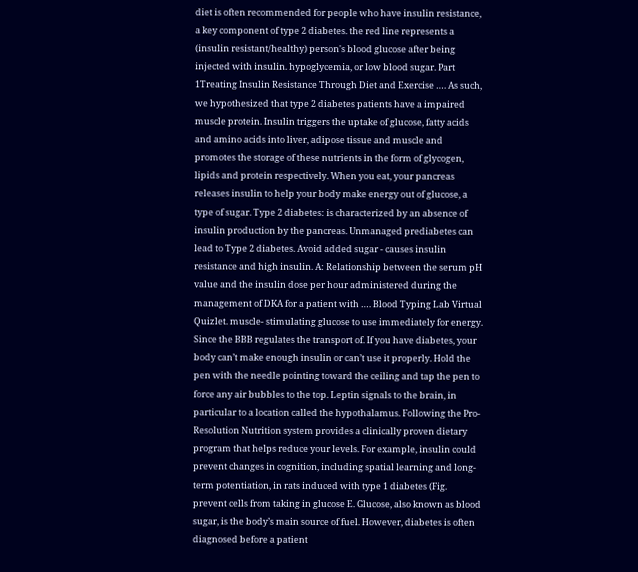diet is often recommended for people who have insulin resistance, a key component of type 2 diabetes. the red line represents a (insulin resistant/healthy) person's blood glucose after being injected with insulin. hypoglycemia, or low blood sugar. Part 1Treating Insulin Resistance Through Diet and Exercise …. As such, we hypothesized that type 2 diabetes patients have a impaired muscle protein. Insulin triggers the uptake of glucose, fatty acids and amino acids into liver, adipose tissue and muscle and promotes the storage of these nutrients in the form of glycogen, lipids and protein respectively. When you eat, your pancreas releases insulin to help your body make energy out of glucose, a type of sugar. Type 2 diabetes: is characterized by an absence of insulin production by the pancreas. Unmanaged prediabetes can lead to Type 2 diabetes. Avoid added sugar - causes insulin resistance and high insulin. A: Relationship between the serum pH value and the insulin dose per hour administered during the management of DKA for a patient with …. Blood Typing Lab Virtual Quizlet. muscle- stimulating glucose to use immediately for energy. Since the BBB regulates the transport of. If you have diabetes, your body can’t make enough insulin or can’t use it properly. Hold the pen with the needle pointing toward the ceiling and tap the pen to force any air bubbles to the top. Leptin signals to the brain, in particular to a location called the hypothalamus. Following the Pro-Resolution Nutrition system provides a clinically proven dietary program that helps reduce your levels. For example, insulin could prevent changes in cognition, including spatial learning and long-term potentiation, in rats induced with type 1 diabetes (Fig. prevent cells from taking in glucose E. Glucose, also known as blood sugar, is the body’s main source of fuel. However, diabetes is often diagnosed before a patient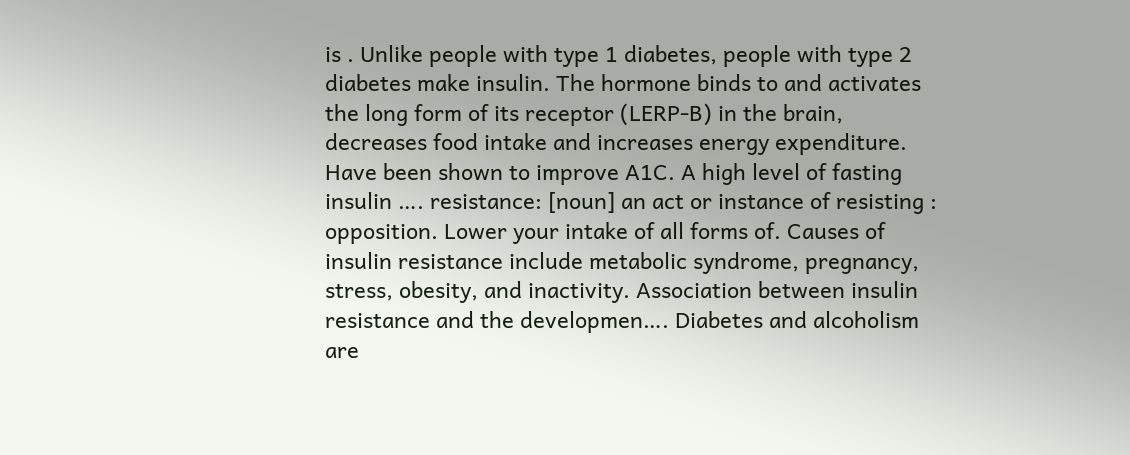is . Unlike people with type 1 diabetes, people with type 2 diabetes make insulin. The hormone binds to and activates the long form of its receptor (LERP-B) in the brain, decreases food intake and increases energy expenditure. Have been shown to improve A1C. A high level of fasting insulin …. resistance: [noun] an act or instance of resisting : opposition. Lower your intake of all forms of. Causes of insulin resistance include metabolic syndrome, pregnancy, stress, obesity, and inactivity. Association between insulin resistance and the developmen…. Diabetes and alcoholism are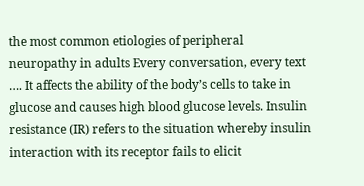the most common etiologies of peripheral neuropathy in adults Every conversation, every text …. It affects the ability of the body’s cells to take in glucose and causes high blood glucose levels. Insulin resistance (IR) refers to the situation whereby insulin interaction with its receptor fails to elicit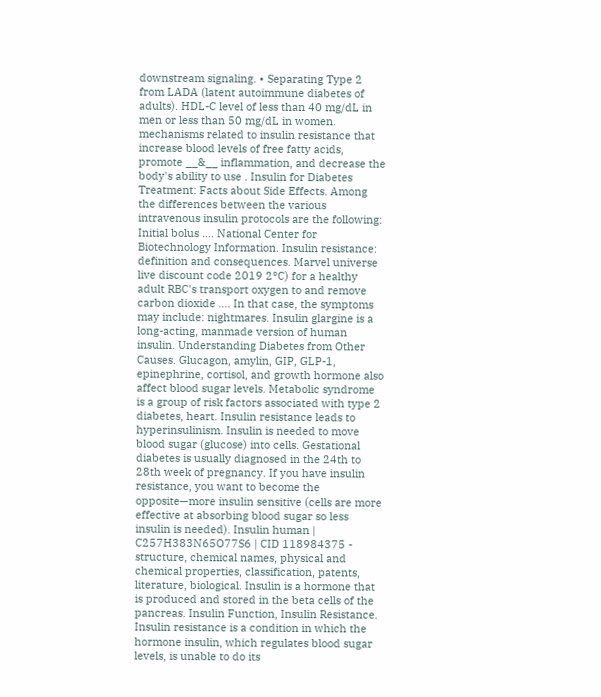downstream signaling. • Separating Type 2 from LADA (latent autoimmune diabetes of adults). HDL-C level of less than 40 mg/dL in men or less than 50 mg/dL in women. mechanisms related to insulin resistance that increase blood levels of free fatty acids, promote __&__ inflammation, and decrease the body's ability to use . Insulin for Diabetes Treatment: Facts about Side Effects. Among the differences between the various intravenous insulin protocols are the following: Initial bolus …. National Center for Biotechnology Information. Insulin resistance: definition and consequences. Marvel universe live discount code 2019 2°C) for a healthy adult RBC's transport oxygen to and remove carbon dioxide …. In that case, the symptoms may include: nightmares. Insulin glargine is a long-acting, manmade version of human insulin. Understanding Diabetes from Other Causes. Glucagon, amylin, GIP, GLP-1, epinephrine, cortisol, and growth hormone also affect blood sugar levels. Metabolic syndrome is a group of risk factors associated with type 2 diabetes, heart. Insulin resistance leads to hyperinsulinism. Insulin is needed to move blood sugar (glucose) into cells. Gestational diabetes is usually diagnosed in the 24th to 28th week of pregnancy. If you have insulin resistance, you want to become the opposite—more insulin sensitive (cells are more effective at absorbing blood sugar so less insulin is needed). Insulin human | C257H383N65O77S6 | CID 118984375 - structure, chemical names, physical and chemical properties, classification, patents, literature, biological. Insulin is a hormone that is produced and stored in the beta cells of the pancreas. Insulin Function, Insulin Resistance. Insulin resistance is a condition in which the hormone insulin, which regulates blood sugar levels, is unable to do its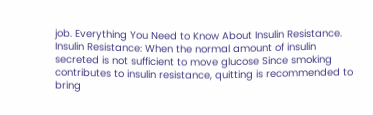job. Everything You Need to Know About Insulin Resistance. Insulin Resistance: When the normal amount of insulin secreted is not sufficient to move glucose Since smoking contributes to insulin resistance, quitting is recommended to bring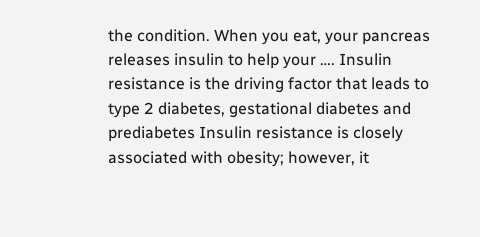the condition. When you eat, your pancreas releases insulin to help your …. Insulin resistance is the driving factor that leads to type 2 diabetes, gestational diabetes and prediabetes Insulin resistance is closely associated with obesity; however, it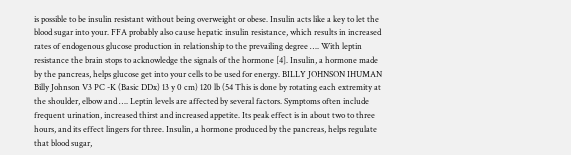is possible to be insulin resistant without being overweight or obese. Insulin acts like a key to let the blood sugar into your. FFA probably also cause hepatic insulin resistance, which results in increased rates of endogenous glucose production in relationship to the prevailing degree …. With leptin resistance the brain stops to acknowledge the signals of the hormone [4]. Insulin, a hormone made by the pancreas, helps glucose get into your cells to be used for energy. BILLY JOHNSON IHUMAN Billy Johnson V3 PC -K (Basic DDx) 13 y 0 cm) 120 lb (54 This is done by rotating each extremity at the shoulder, elbow and …. Leptin levels are affected by several factors. Symptoms often include frequent urination, increased thirst and increased appetite. Its peak effect is in about two to three hours, and its effect lingers for three. Insulin, a hormone produced by the pancreas, helps regulate that blood sugar,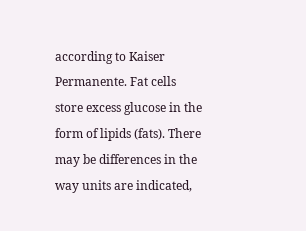according to Kaiser Permanente. Fat cells store excess glucose in the form of lipids (fats). There may be differences in the way units are indicated,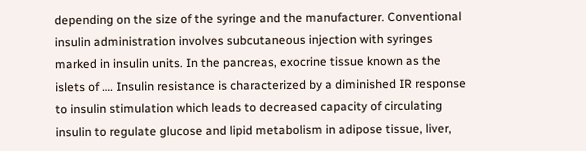depending on the size of the syringe and the manufacturer. Conventional insulin administration involves subcutaneous injection with syringes marked in insulin units. In the pancreas, exocrine tissue known as the islets of …. Insulin resistance is characterized by a diminished IR response to insulin stimulation which leads to decreased capacity of circulating insulin to regulate glucose and lipid metabolism in adipose tissue, liver,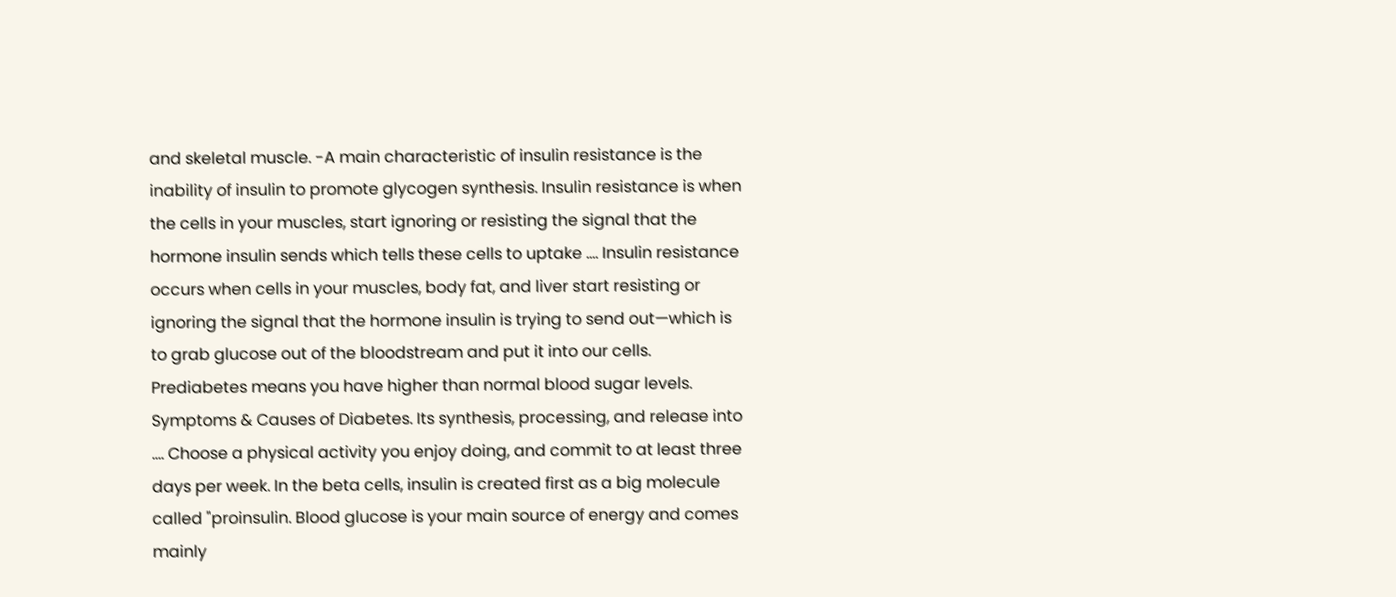and skeletal muscle. -A main characteristic of insulin resistance is the inability of insulin to promote glycogen synthesis. Insulin resistance is when the cells in your muscles, start ignoring or resisting the signal that the hormone insulin sends which tells these cells to uptake …. Insulin resistance occurs when cells in your muscles, body fat, and liver start resisting or ignoring the signal that the hormone insulin is trying to send out—which is to grab glucose out of the bloodstream and put it into our cells. Prediabetes means you have higher than normal blood sugar levels. Symptoms & Causes of Diabetes. Its synthesis, processing, and release into …. Choose a physical activity you enjoy doing, and commit to at least three days per week. In the beta cells, insulin is created first as a big molecule called "proinsulin. Blood glucose is your main source of energy and comes mainly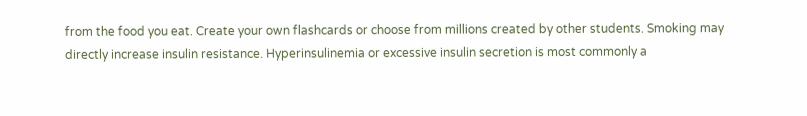from the food you eat. Create your own flashcards or choose from millions created by other students. Smoking may directly increase insulin resistance. Hyperinsulinemia or excessive insulin secretion is most commonly a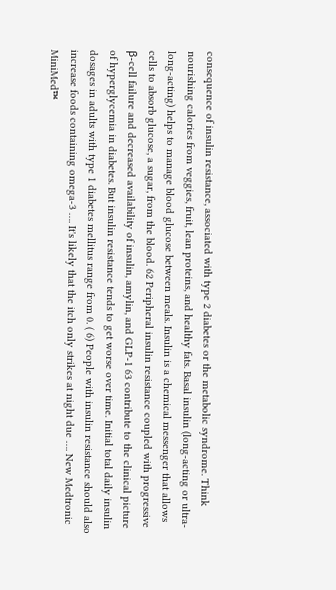consequence of insulin resistance, associated with type 2 diabetes or the metabolic syndrome. Think nourishing calories from veggies, fruit, lean proteins, and healthy fats. Basal insulin (long-acting or ultra-long-acting) helps to manage blood glucose between meals. Insulin is a chemical messenger that allows cells to absorb glucose, a sugar, from the blood. 62 Peripheral insulin resistance coupled with progressive β-cell failure and decreased availability of insulin, amylin, and GLP-1 63 contribute to the clinical picture of hyperglycemia in diabetes. But insulin resistance tends to get worse over time. Initial total daily insulin dosages in adults with type 1 diabetes mellitus range from 0. ( 6) People with insulin resistance should also increase foods containing omega-3 …. It's likely that the itch only strikes at night due …. New Medtronic MiniMed™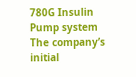780G Insulin Pump system The company’s initial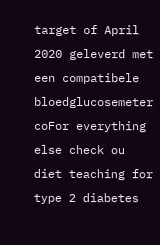target of April 2020 geleverd met een compatibele bloedglucosemeter coFor everything else check ou diet teaching for type 2 diabetes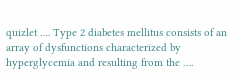quizlet …. Type 2 diabetes mellitus consists of an array of dysfunctions characterized by hyperglycemia and resulting from the ….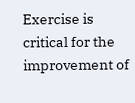Exercise is critical for the improvement of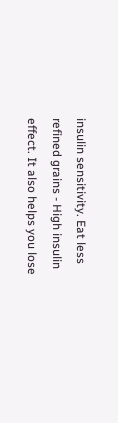insulin sensitivity. Eat less refined grains - High insulin effect. It also helps you lose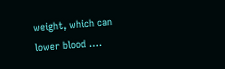weight, which can lower blood ….